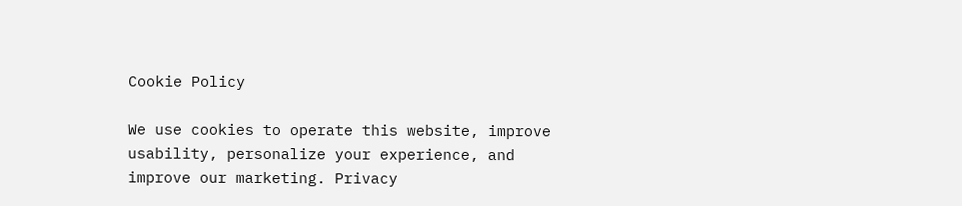Cookie Policy

We use cookies to operate this website, improve usability, personalize your experience, and improve our marketing. Privacy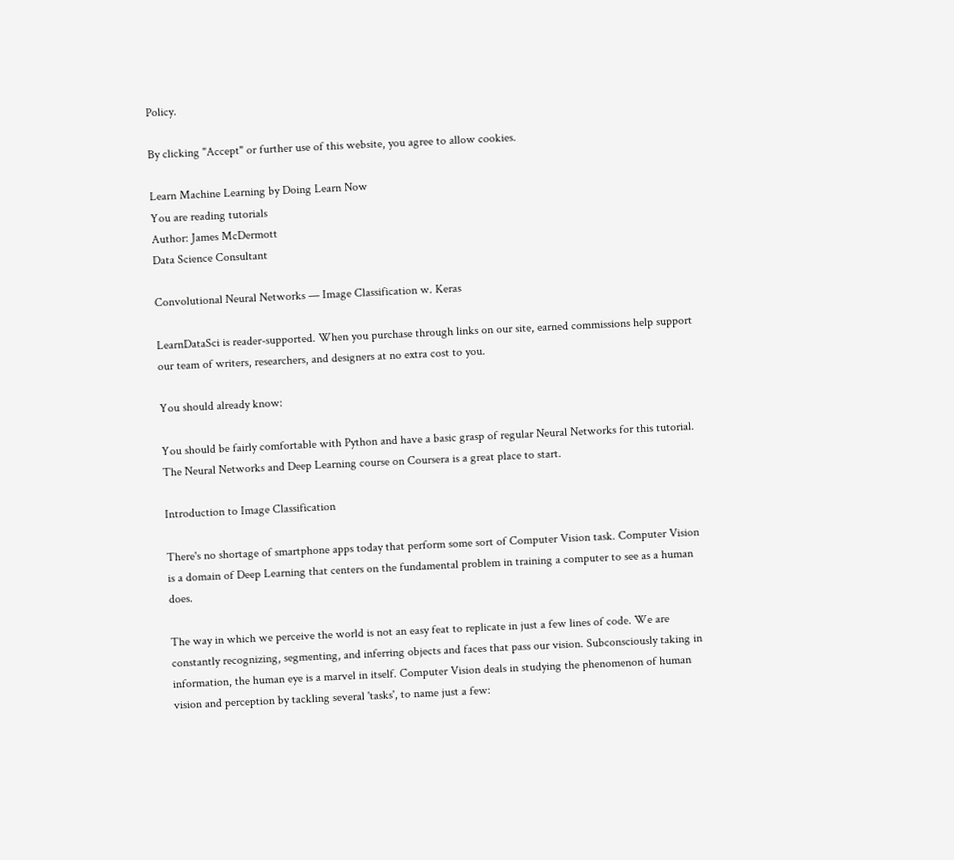Policy.

By clicking "Accept" or further use of this website, you agree to allow cookies.

Learn Machine Learning by Doing Learn Now
You are reading tutorials
Author: James McDermott
Data Science Consultant

Convolutional Neural Networks — Image Classification w. Keras

LearnDataSci is reader-supported. When you purchase through links on our site, earned commissions help support our team of writers, researchers, and designers at no extra cost to you.

You should already know:

You should be fairly comfortable with Python and have a basic grasp of regular Neural Networks for this tutorial. The Neural Networks and Deep Learning course on Coursera is a great place to start.

Introduction to Image Classification

There's no shortage of smartphone apps today that perform some sort of Computer Vision task. Computer Vision is a domain of Deep Learning that centers on the fundamental problem in training a computer to see as a human does.

The way in which we perceive the world is not an easy feat to replicate in just a few lines of code. We are constantly recognizing, segmenting, and inferring objects and faces that pass our vision. Subconsciously taking in information, the human eye is a marvel in itself. Computer Vision deals in studying the phenomenon of human vision and perception by tackling several 'tasks', to name just a few: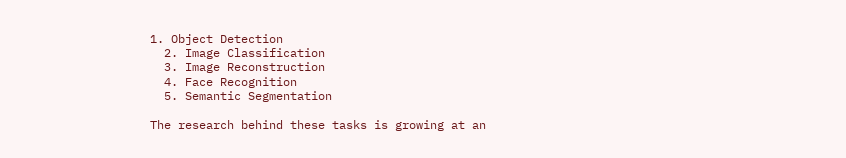1. Object Detection
  2. Image Classification
  3. Image Reconstruction
  4. Face Recognition
  5. Semantic Segmentation

The research behind these tasks is growing at an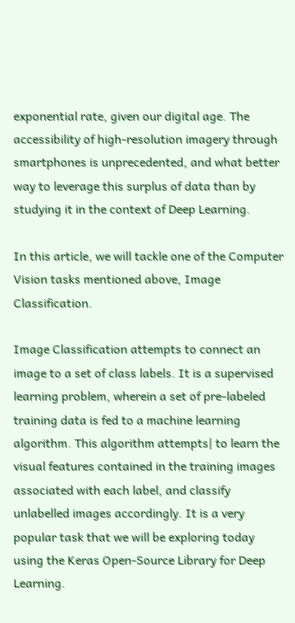exponential rate, given our digital age. The accessibility of high-resolution imagery through smartphones is unprecedented, and what better way to leverage this surplus of data than by studying it in the context of Deep Learning.

In this article, we will tackle one of the Computer Vision tasks mentioned above, Image Classification.

Image Classification attempts to connect an image to a set of class labels. It is a supervised learning problem, wherein a set of pre-labeled training data is fed to a machine learning algorithm. This algorithm attempts| to learn the visual features contained in the training images associated with each label, and classify unlabelled images accordingly. It is a very popular task that we will be exploring today using the Keras Open-Source Library for Deep Learning.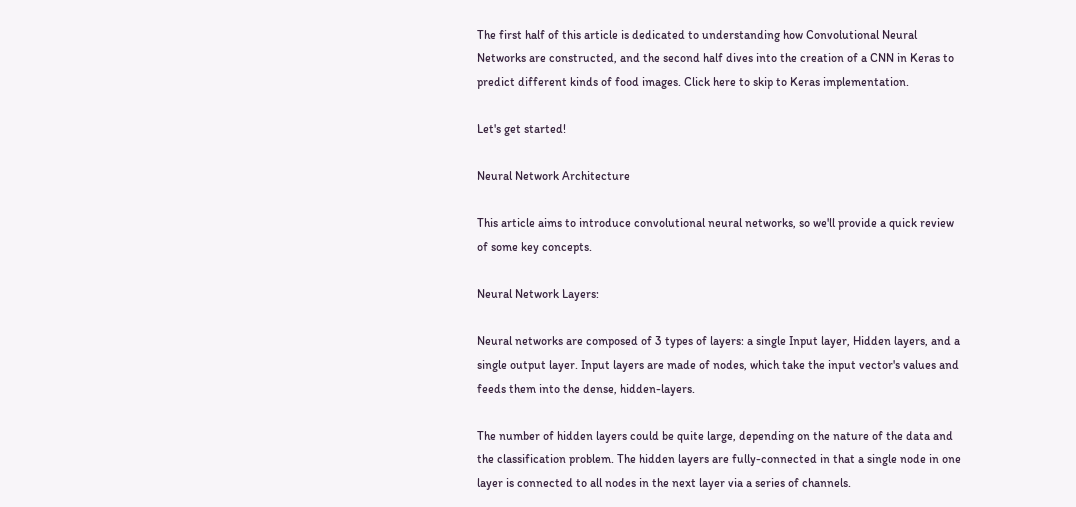The first half of this article is dedicated to understanding how Convolutional Neural Networks are constructed, and the second half dives into the creation of a CNN in Keras to predict different kinds of food images. Click here to skip to Keras implementation.

Let's get started!

Neural Network Architecture

This article aims to introduce convolutional neural networks, so we'll provide a quick review of some key concepts.

Neural Network Layers:

Neural networks are composed of 3 types of layers: a single Input layer, Hidden layers, and a single output layer. Input layers are made of nodes, which take the input vector's values and feeds them into the dense, hidden-layers.

The number of hidden layers could be quite large, depending on the nature of the data and the classification problem. The hidden layers are fully-connected in that a single node in one layer is connected to all nodes in the next layer via a series of channels.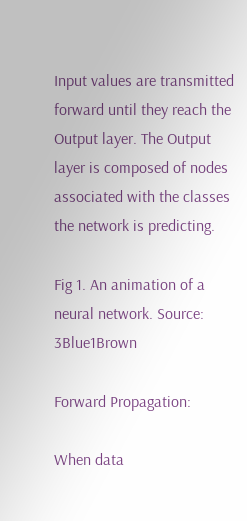Input values are transmitted forward until they reach the Output layer. The Output layer is composed of nodes associated with the classes the network is predicting.

Fig 1. An animation of a neural network. Source: 3Blue1Brown

Forward Propagation:

When data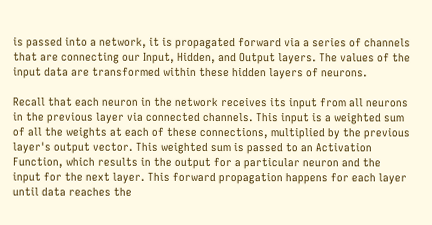is passed into a network, it is propagated forward via a series of channels that are connecting our Input, Hidden, and Output layers. The values of the input data are transformed within these hidden layers of neurons.

Recall that each neuron in the network receives its input from all neurons in the previous layer via connected channels. This input is a weighted sum of all the weights at each of these connections, multiplied by the previous layer's output vector. This weighted sum is passed to an Activation Function, which results in the output for a particular neuron and the input for the next layer. This forward propagation happens for each layer until data reaches the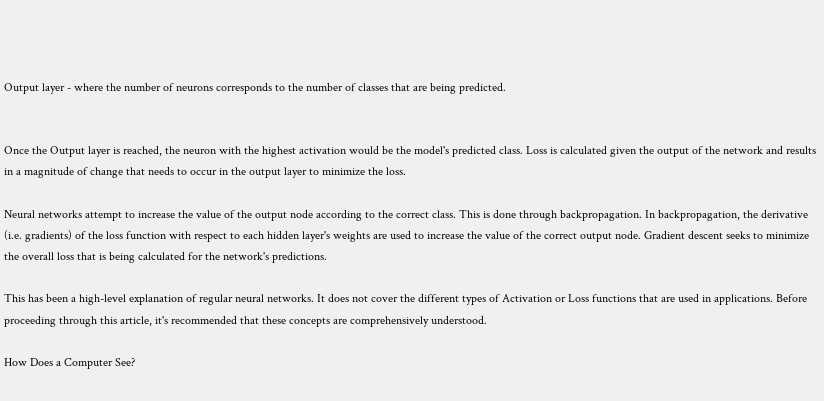Output layer - where the number of neurons corresponds to the number of classes that are being predicted.


Once the Output layer is reached, the neuron with the highest activation would be the model's predicted class. Loss is calculated given the output of the network and results in a magnitude of change that needs to occur in the output layer to minimize the loss.

Neural networks attempt to increase the value of the output node according to the correct class. This is done through backpropagation. In backpropagation, the derivative (i.e. gradients) of the loss function with respect to each hidden layer's weights are used to increase the value of the correct output node. Gradient descent seeks to minimize the overall loss that is being calculated for the network's predictions.

This has been a high-level explanation of regular neural networks. It does not cover the different types of Activation or Loss functions that are used in applications. Before proceeding through this article, it's recommended that these concepts are comprehensively understood.

How Does a Computer See?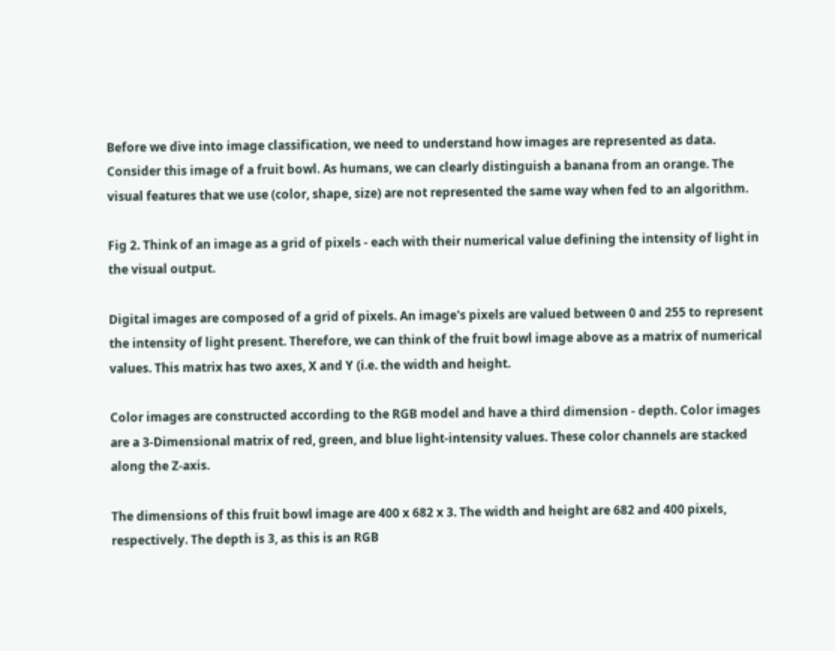Before we dive into image classification, we need to understand how images are represented as data. Consider this image of a fruit bowl. As humans, we can clearly distinguish a banana from an orange. The visual features that we use (color, shape, size) are not represented the same way when fed to an algorithm.

Fig 2. Think of an image as a grid of pixels - each with their numerical value defining the intensity of light in the visual output.

Digital images are composed of a grid of pixels. An image's pixels are valued between 0 and 255 to represent the intensity of light present. Therefore, we can think of the fruit bowl image above as a matrix of numerical values. This matrix has two axes, X and Y (i.e. the width and height.

Color images are constructed according to the RGB model and have a third dimension - depth. Color images are a 3-Dimensional matrix of red, green, and blue light-intensity values. These color channels are stacked along the Z-axis.

The dimensions of this fruit bowl image are 400 x 682 x 3. The width and height are 682 and 400 pixels, respectively. The depth is 3, as this is an RGB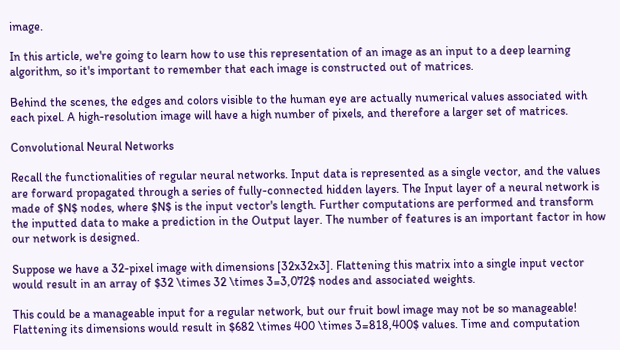image.

In this article, we're going to learn how to use this representation of an image as an input to a deep learning algorithm, so it's important to remember that each image is constructed out of matrices.

Behind the scenes, the edges and colors visible to the human eye are actually numerical values associated with each pixel. A high-resolution image will have a high number of pixels, and therefore a larger set of matrices.

Convolutional Neural Networks

Recall the functionalities of regular neural networks. Input data is represented as a single vector, and the values are forward propagated through a series of fully-connected hidden layers. The Input layer of a neural network is made of $N$ nodes, where $N$ is the input vector's length. Further computations are performed and transform the inputted data to make a prediction in the Output layer. The number of features is an important factor in how our network is designed.

Suppose we have a 32-pixel image with dimensions [32x32x3]. Flattening this matrix into a single input vector would result in an array of $32 \times 32 \times 3=3,072$ nodes and associated weights.

This could be a manageable input for a regular network, but our fruit bowl image may not be so manageable! Flattening its dimensions would result in $682 \times 400 \times 3=818,400$ values. Time and computation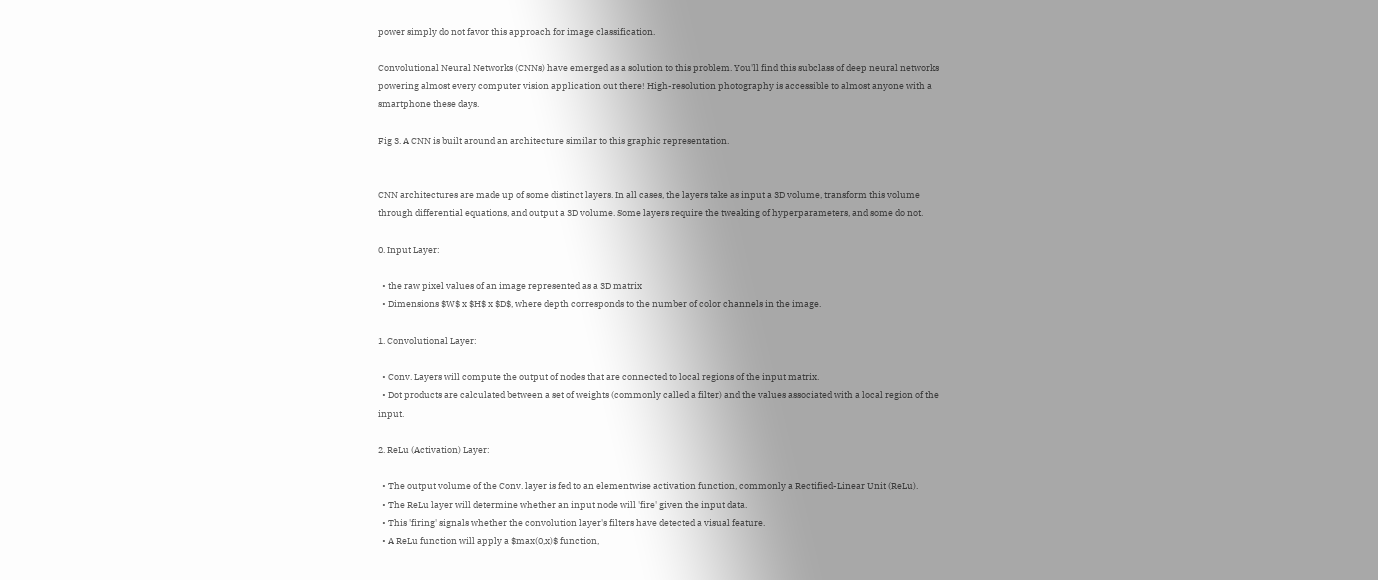power simply do not favor this approach for image classification.

Convolutional Neural Networks (CNNs) have emerged as a solution to this problem. You'll find this subclass of deep neural networks powering almost every computer vision application out there! High-resolution photography is accessible to almost anyone with a smartphone these days.

Fig 3. A CNN is built around an architecture similar to this graphic representation.


CNN architectures are made up of some distinct layers. In all cases, the layers take as input a 3D volume, transform this volume through differential equations, and output a 3D volume. Some layers require the tweaking of hyperparameters, and some do not.

0. Input Layer:

  • the raw pixel values of an image represented as a 3D matrix
  • Dimensions $W$ x $H$ x $D$, where depth corresponds to the number of color channels in the image.

1. Convolutional Layer:

  • Conv. Layers will compute the output of nodes that are connected to local regions of the input matrix.
  • Dot products are calculated between a set of weights (commonly called a filter) and the values associated with a local region of the input.

2. ReLu (Activation) Layer:

  • The output volume of the Conv. layer is fed to an elementwise activation function, commonly a Rectified-Linear Unit (ReLu).
  • The ReLu layer will determine whether an input node will 'fire' given the input data.
  • This 'firing' signals whether the convolution layer's filters have detected a visual feature.
  • A ReLu function will apply a $max(0,x)$ function,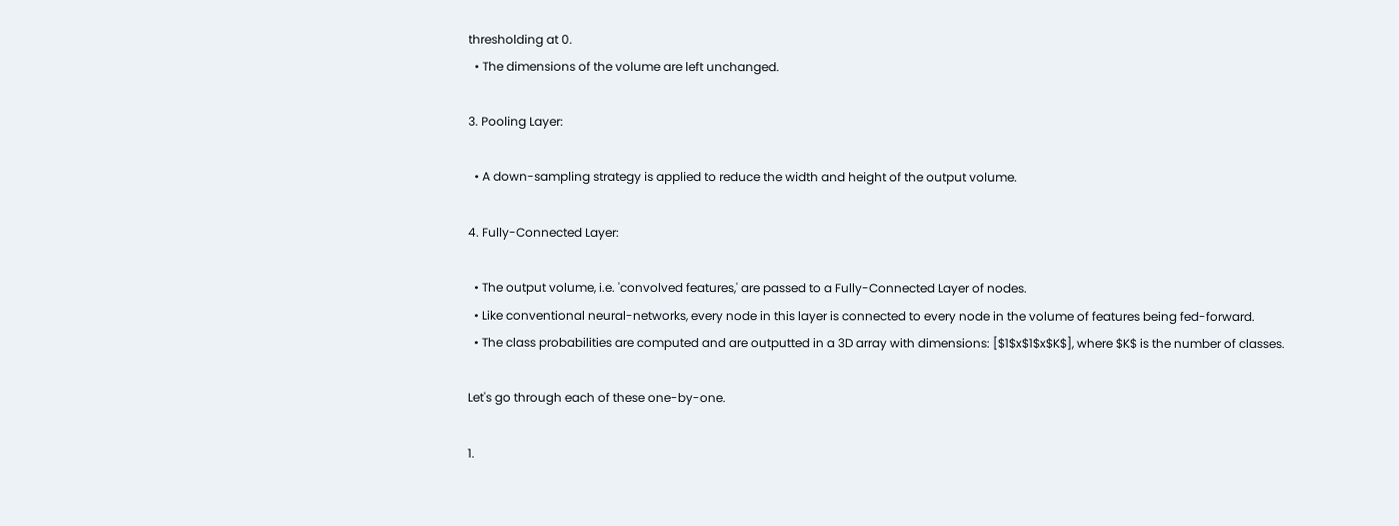thresholding at 0.
  • The dimensions of the volume are left unchanged.

3. Pooling Layer:

  • A down-sampling strategy is applied to reduce the width and height of the output volume.

4. Fully-Connected Layer:

  • The output volume, i.e. 'convolved features,' are passed to a Fully-Connected Layer of nodes.
  • Like conventional neural-networks, every node in this layer is connected to every node in the volume of features being fed-forward.
  • The class probabilities are computed and are outputted in a 3D array with dimensions: [$1$x$1$x$K$], where $K$ is the number of classes.

Let's go through each of these one-by-one.

1.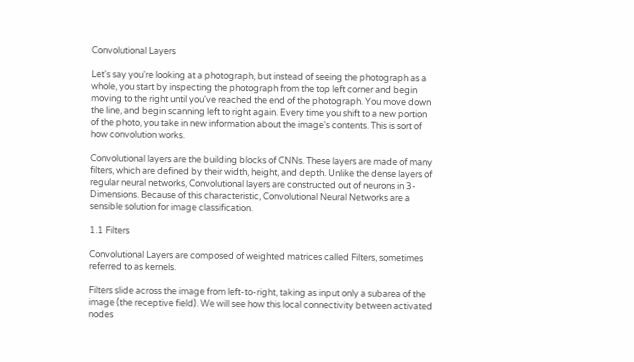Convolutional Layers

Let's say you're looking at a photograph, but instead of seeing the photograph as a whole, you start by inspecting the photograph from the top left corner and begin moving to the right until you've reached the end of the photograph. You move down the line, and begin scanning left to right again. Every time you shift to a new portion of the photo, you take in new information about the image's contents. This is sort of how convolution works.

Convolutional layers are the building blocks of CNNs. These layers are made of many filters, which are defined by their width, height, and depth. Unlike the dense layers of regular neural networks, Convolutional layers are constructed out of neurons in 3-Dimensions. Because of this characteristic, Convolutional Neural Networks are a sensible solution for image classification.

1.1 Filters

Convolutional Layers are composed of weighted matrices called Filters, sometimes referred to as kernels.

Filters slide across the image from left-to-right, taking as input only a subarea of the image (the receptive field). We will see how this local connectivity between activated nodes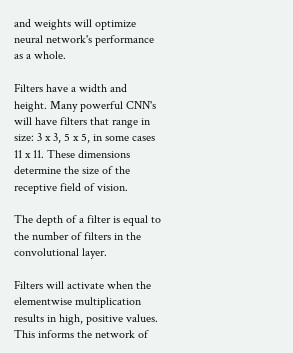and weights will optimize neural network's performance as a whole.

Filters have a width and height. Many powerful CNN's will have filters that range in size: 3 x 3, 5 x 5, in some cases 11 x 11. These dimensions determine the size of the receptive field of vision.

The depth of a filter is equal to the number of filters in the convolutional layer.

Filters will activate when the elementwise multiplication results in high, positive values. This informs the network of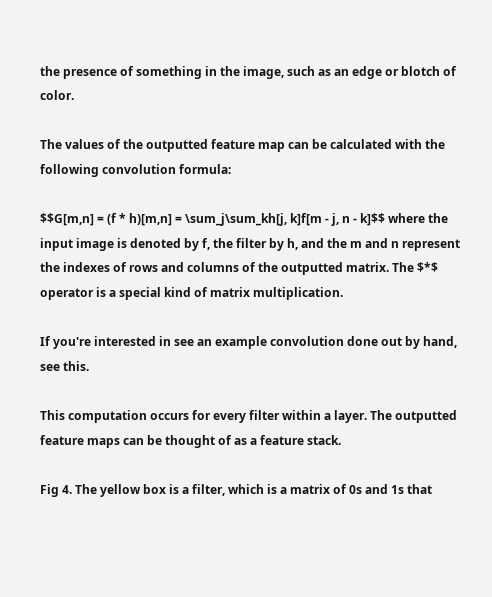the presence of something in the image, such as an edge or blotch of color.

The values of the outputted feature map can be calculated with the following convolution formula:

$$G[m,n] = (f * h)[m,n] = \sum_j\sum_kh[j, k]f[m - j, n - k]$$ where the input image is denoted by f, the filter by h, and the m and n represent the indexes of rows and columns of the outputted matrix. The $*$ operator is a special kind of matrix multiplication.

If you're interested in see an example convolution done out by hand, see this.

This computation occurs for every filter within a layer. The outputted feature maps can be thought of as a feature stack.

Fig 4. The yellow box is a filter, which is a matrix of 0s and 1s that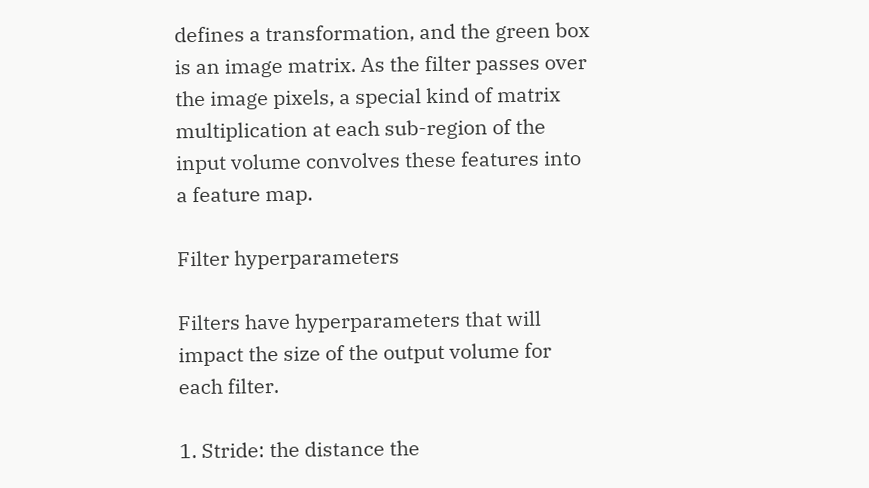defines a transformation, and the green box is an image matrix. As the filter passes over the image pixels, a special kind of matrix multiplication at each sub-region of the input volume convolves these features into a feature map.

Filter hyperparameters

Filters have hyperparameters that will impact the size of the output volume for each filter.

1. Stride: the distance the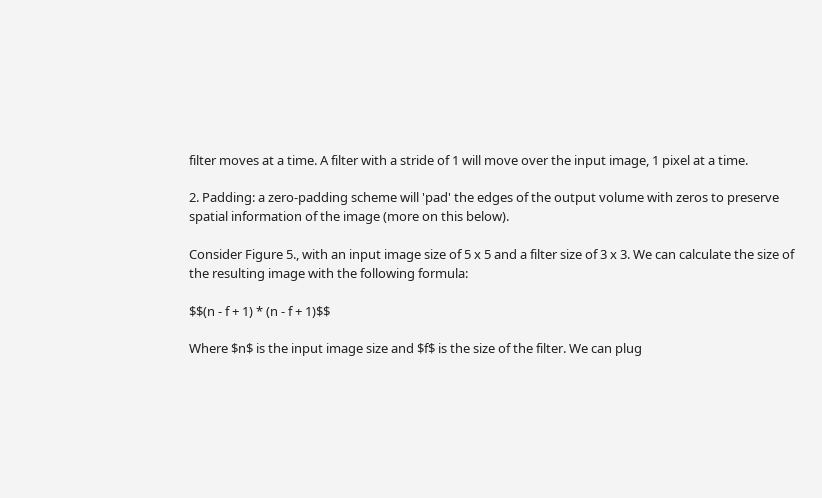filter moves at a time. A filter with a stride of 1 will move over the input image, 1 pixel at a time.

2. Padding: a zero-padding scheme will 'pad' the edges of the output volume with zeros to preserve spatial information of the image (more on this below).

Consider Figure 5., with an input image size of 5 x 5 and a filter size of 3 x 3. We can calculate the size of the resulting image with the following formula:

$$(n - f + 1) * (n - f + 1)$$

Where $n$ is the input image size and $f$ is the size of the filter. We can plug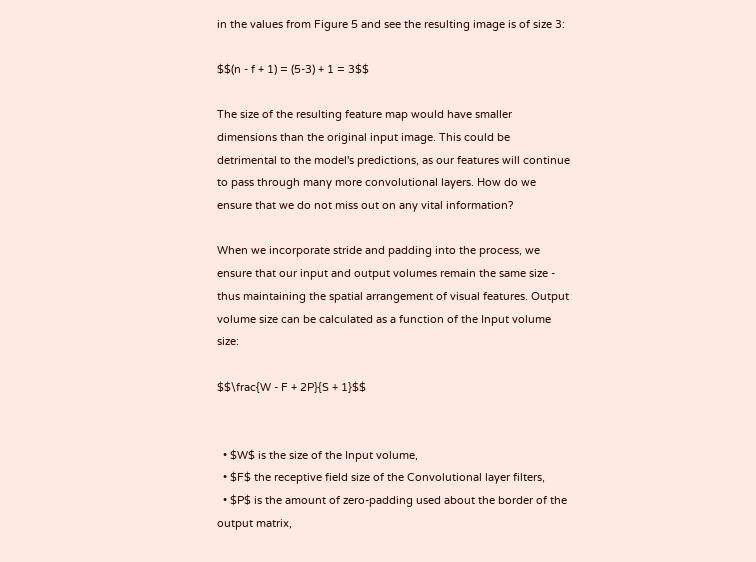in the values from Figure 5 and see the resulting image is of size 3:

$$(n - f + 1) = (5-3) + 1 = 3$$

The size of the resulting feature map would have smaller dimensions than the original input image. This could be detrimental to the model's predictions, as our features will continue to pass through many more convolutional layers. How do we ensure that we do not miss out on any vital information?

When we incorporate stride and padding into the process, we ensure that our input and output volumes remain the same size - thus maintaining the spatial arrangement of visual features. Output volume size can be calculated as a function of the Input volume size:

$$\frac{W - F + 2P}{S + 1}$$


  • $W$ is the size of the Input volume,
  • $F$ the receptive field size of the Convolutional layer filters,
  • $P$ is the amount of zero-padding used about the border of the output matrix,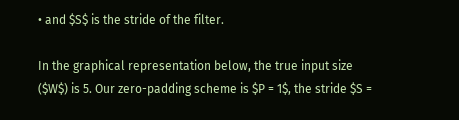• and $S$ is the stride of the filter.

In the graphical representation below, the true input size ($W$) is 5. Our zero-padding scheme is $P = 1$, the stride $S =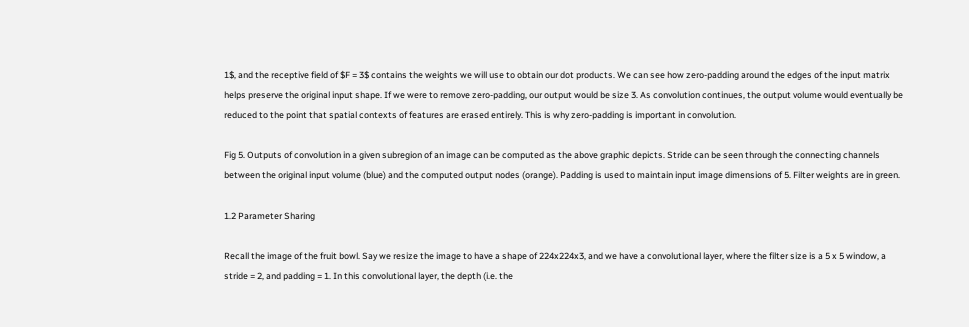1$, and the receptive field of $F = 3$ contains the weights we will use to obtain our dot products. We can see how zero-padding around the edges of the input matrix helps preserve the original input shape. If we were to remove zero-padding, our output would be size 3. As convolution continues, the output volume would eventually be reduced to the point that spatial contexts of features are erased entirely. This is why zero-padding is important in convolution.

Fig 5. Outputs of convolution in a given subregion of an image can be computed as the above graphic depicts. Stride can be seen through the connecting channels between the original input volume (blue) and the computed output nodes (orange). Padding is used to maintain input image dimensions of 5. Filter weights are in green.

1.2 Parameter Sharing

Recall the image of the fruit bowl. Say we resize the image to have a shape of 224x224x3, and we have a convolutional layer, where the filter size is a 5 x 5 window, a stride = 2, and padding = 1. In this convolutional layer, the depth (i.e. the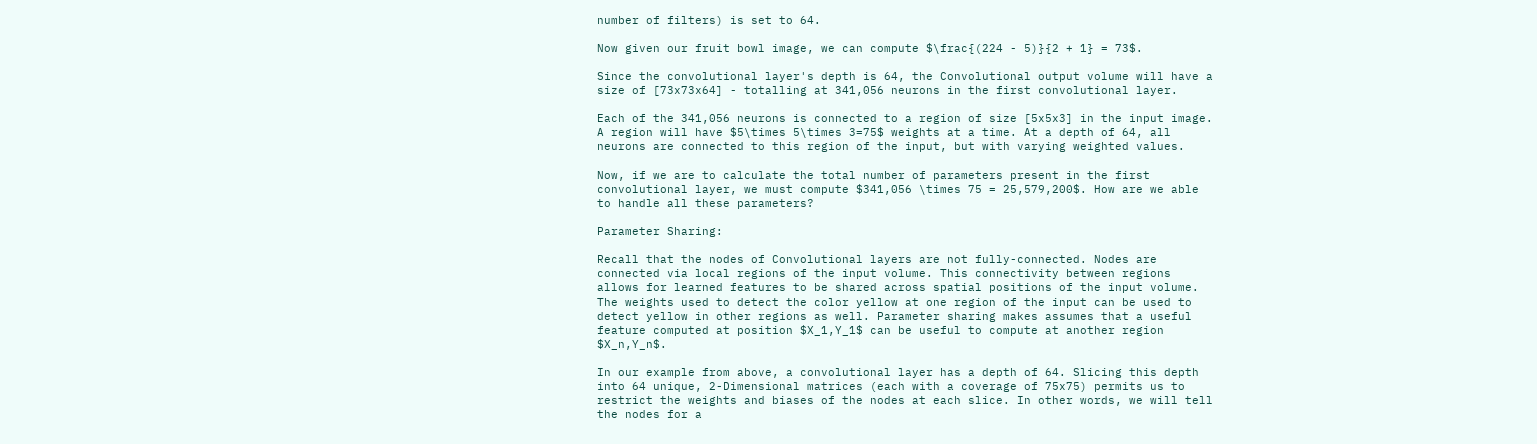number of filters) is set to 64.

Now given our fruit bowl image, we can compute $\frac{(224 - 5)}{2 + 1} = 73$.

Since the convolutional layer's depth is 64, the Convolutional output volume will have a size of [73x73x64] - totalling at 341,056 neurons in the first convolutional layer.

Each of the 341,056 neurons is connected to a region of size [5x5x3] in the input image. A region will have $5\times 5\times 3=75$ weights at a time. At a depth of 64, all neurons are connected to this region of the input, but with varying weighted values.

Now, if we are to calculate the total number of parameters present in the first convolutional layer, we must compute $341,056 \times 75 = 25,579,200$. How are we able to handle all these parameters?

Parameter Sharing:

Recall that the nodes of Convolutional layers are not fully-connected. Nodes are connected via local regions of the input volume. This connectivity between regions allows for learned features to be shared across spatial positions of the input volume. The weights used to detect the color yellow at one region of the input can be used to detect yellow in other regions as well. Parameter sharing makes assumes that a useful feature computed at position $X_1,Y_1$ can be useful to compute at another region $X_n,Y_n$.

In our example from above, a convolutional layer has a depth of 64. Slicing this depth into 64 unique, 2-Dimensional matrices (each with a coverage of 75x75) permits us to restrict the weights and biases of the nodes at each slice. In other words, we will tell the nodes for a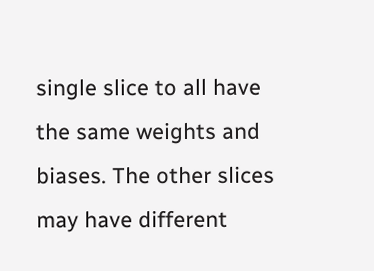single slice to all have the same weights and biases. The other slices may have different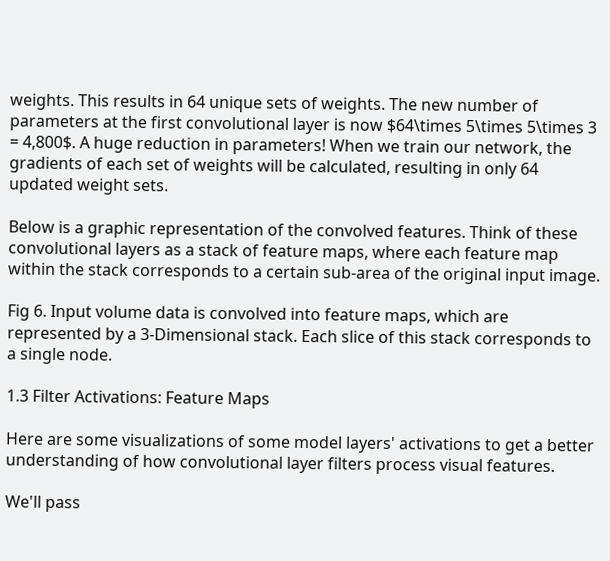weights. This results in 64 unique sets of weights. The new number of parameters at the first convolutional layer is now $64\times 5\times 5\times 3 = 4,800$. A huge reduction in parameters! When we train our network, the gradients of each set of weights will be calculated, resulting in only 64 updated weight sets.

Below is a graphic representation of the convolved features. Think of these convolutional layers as a stack of feature maps, where each feature map within the stack corresponds to a certain sub-area of the original input image.

Fig 6. Input volume data is convolved into feature maps, which are represented by a 3-Dimensional stack. Each slice of this stack corresponds to a single node.

1.3 Filter Activations: Feature Maps

Here are some visualizations of some model layers' activations to get a better understanding of how convolutional layer filters process visual features.

We'll pass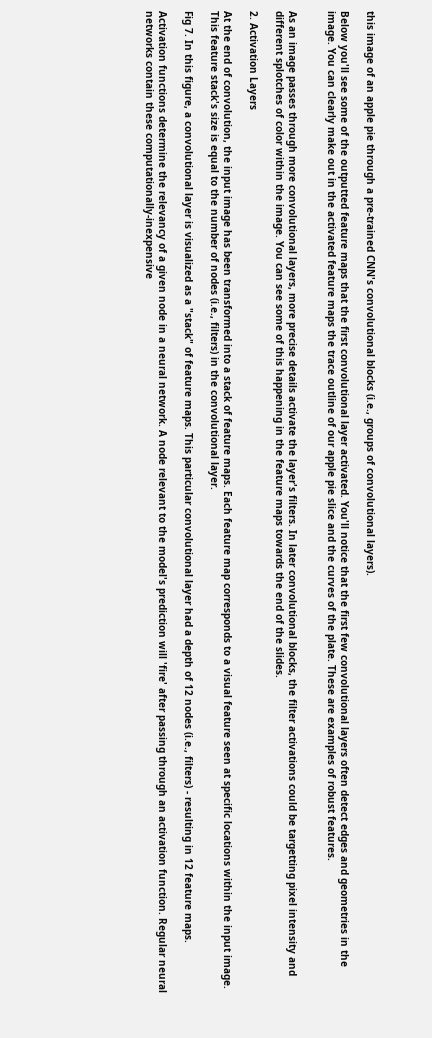this image of an apple pie through a pre-trained CNN's convolutional blocks (i.e., groups of convolutional layers).

Below you'll see some of the outputted feature maps that the first convolutional layer activated. You'll notice that the first few convolutional layers often detect edges and geometries in the image. You can clearly make out in the activated feature maps the trace outline of our apple pie slice and the curves of the plate. These are examples of robust features.


As an image passes through more convolutional layers, more precise details activate the layer's filters. In later convolutional blocks, the filter activations could be targetting pixel intensity and different splotches of color within the image. You can see some of this happening in the feature maps towards the end of the slides.

2. Activation Layers

At the end of convolution, the input image has been transformed into a stack of feature maps. Each feature map corresponds to a visual feature seen at specific locations within the input image. This feature stack's size is equal to the number of nodes (i.e., filters) in the convolutional layer.

Fig 7. In this figure, a convolutional layer is visualized as a "stack" of feature maps. This particular convolutional layer had a depth of 12 nodes (i.e., filters) - resulting in 12 feature maps.

Activation functions determine the relevancy of a given node in a neural network. A node relevant to the model's prediction will 'fire' after passing through an activation function. Regular neural networks contain these computationally-inexpensive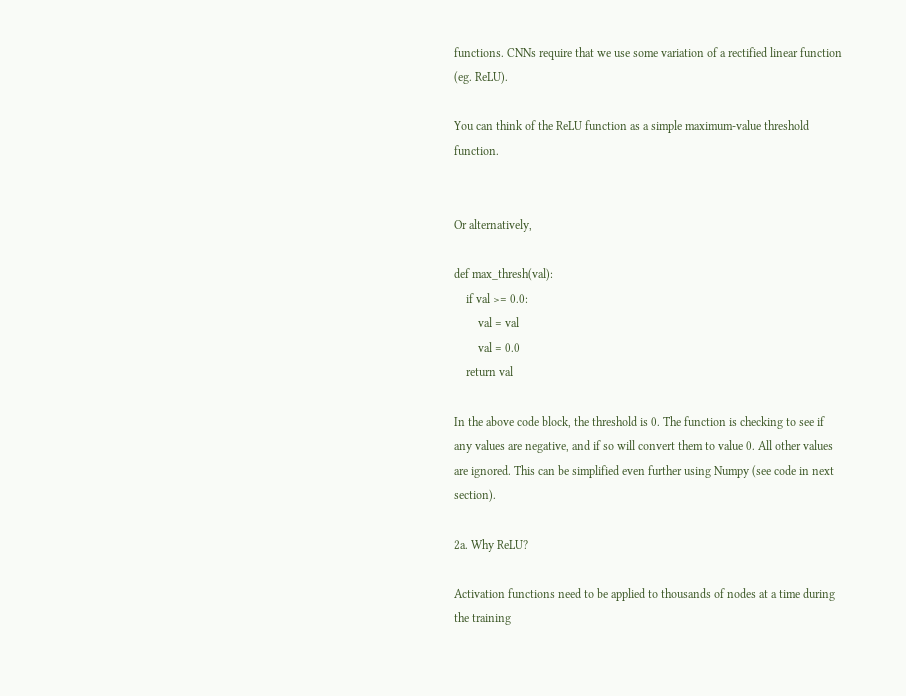functions. CNNs require that we use some variation of a rectified linear function (eg. ReLU).

You can think of the ReLU function as a simple maximum-value threshold function.


Or alternatively,

def max_thresh(val):
    if val >= 0.0:
        val = val
        val = 0.0
    return val

In the above code block, the threshold is 0. The function is checking to see if any values are negative, and if so will convert them to value 0. All other values are ignored. This can be simplified even further using Numpy (see code in next section).

2a. Why ReLU?

Activation functions need to be applied to thousands of nodes at a time during the training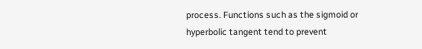process. Functions such as the sigmoid or hyperbolic tangent tend to prevent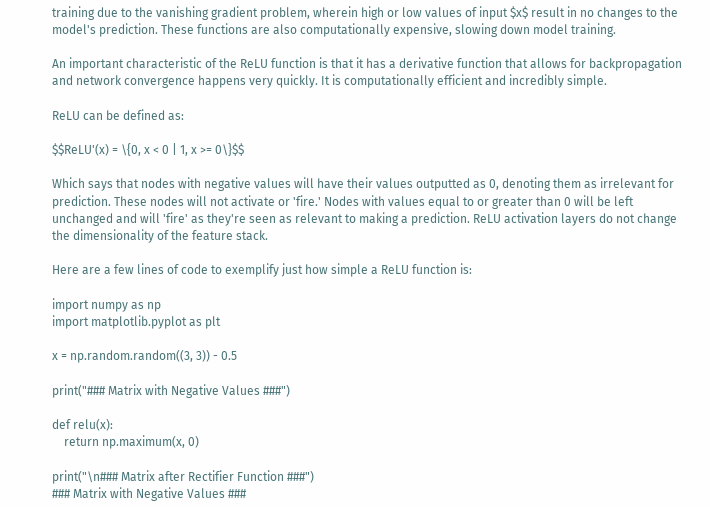training due to the vanishing gradient problem, wherein high or low values of input $x$ result in no changes to the model's prediction. These functions are also computationally expensive, slowing down model training.

An important characteristic of the ReLU function is that it has a derivative function that allows for backpropagation and network convergence happens very quickly. It is computationally efficient and incredibly simple.

ReLU can be defined as:

$$ReLU'(x) = \{0, x < 0 | 1, x >= 0\}$$

Which says that nodes with negative values will have their values outputted as 0, denoting them as irrelevant for prediction. These nodes will not activate or 'fire.' Nodes with values equal to or greater than 0 will be left unchanged and will 'fire' as they're seen as relevant to making a prediction. ReLU activation layers do not change the dimensionality of the feature stack.

Here are a few lines of code to exemplify just how simple a ReLU function is:

import numpy as np
import matplotlib.pyplot as plt

x = np.random.random((3, 3)) - 0.5

print("### Matrix with Negative Values ###")

def relu(x):
    return np.maximum(x, 0)

print("\n### Matrix after Rectifier Function ###")
### Matrix with Negative Values ###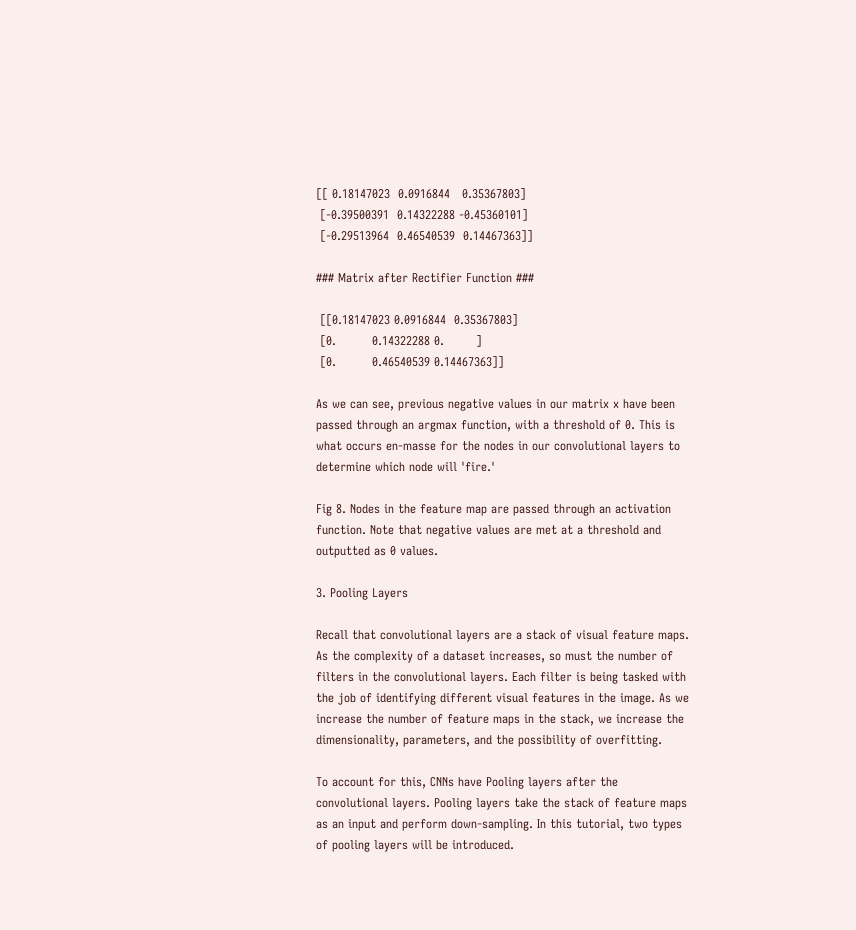[[ 0.18147023  0.0916844   0.35367803]
 [-0.39500391  0.14322288 -0.45360101]
 [-0.29513964  0.46540539  0.14467363]]

### Matrix after Rectifier Function ###

 [[0.18147023 0.0916844  0.35367803]
 [0.         0.14322288 0.        ]
 [0.         0.46540539 0.14467363]]

As we can see, previous negative values in our matrix x have been passed through an argmax function, with a threshold of 0. This is what occurs en-masse for the nodes in our convolutional layers to determine which node will 'fire.'

Fig 8. Nodes in the feature map are passed through an activation function. Note that negative values are met at a threshold and outputted as 0 values.

3. Pooling Layers

Recall that convolutional layers are a stack of visual feature maps. As the complexity of a dataset increases, so must the number of filters in the convolutional layers. Each filter is being tasked with the job of identifying different visual features in the image. As we increase the number of feature maps in the stack, we increase the dimensionality, parameters, and the possibility of overfitting.

To account for this, CNNs have Pooling layers after the convolutional layers. Pooling layers take the stack of feature maps as an input and perform down-sampling. In this tutorial, two types of pooling layers will be introduced.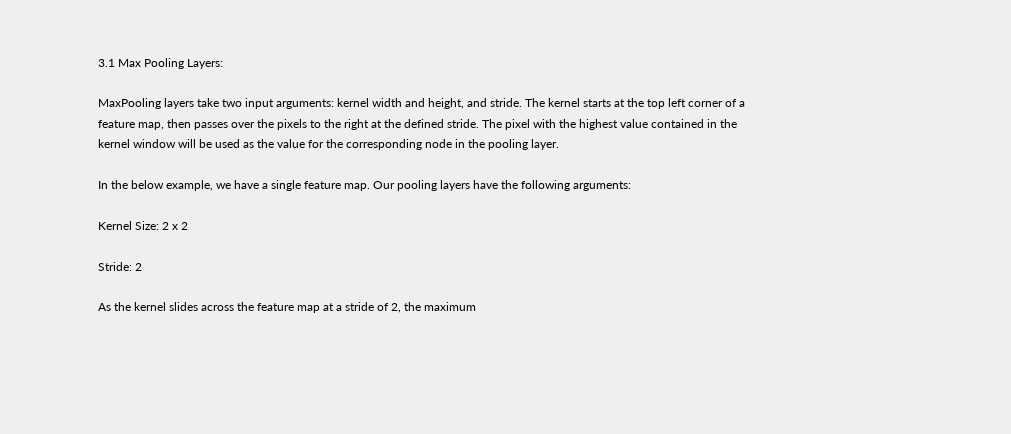3.1 Max Pooling Layers:

MaxPooling layers take two input arguments: kernel width and height, and stride. The kernel starts at the top left corner of a feature map, then passes over the pixels to the right at the defined stride. The pixel with the highest value contained in the kernel window will be used as the value for the corresponding node in the pooling layer.

In the below example, we have a single feature map. Our pooling layers have the following arguments:

Kernel Size: 2 x 2

Stride: 2

As the kernel slides across the feature map at a stride of 2, the maximum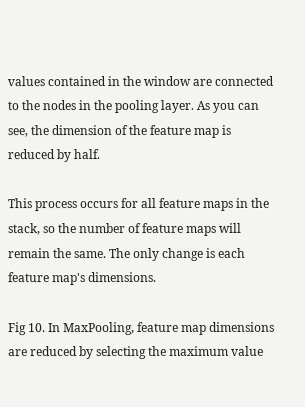values contained in the window are connected to the nodes in the pooling layer. As you can see, the dimension of the feature map is reduced by half.

This process occurs for all feature maps in the stack, so the number of feature maps will remain the same. The only change is each feature map's dimensions.

Fig 10. In MaxPooling, feature map dimensions are reduced by selecting the maximum value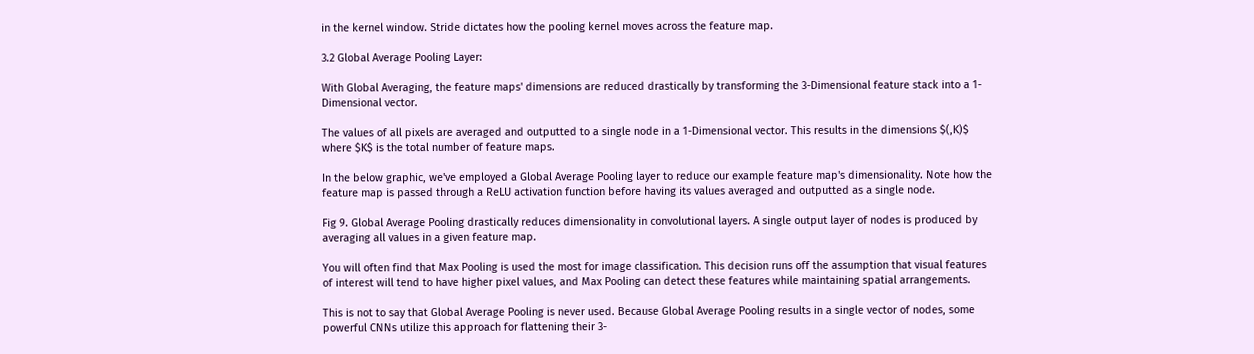in the kernel window. Stride dictates how the pooling kernel moves across the feature map.

3.2 Global Average Pooling Layer:

With Global Averaging, the feature maps' dimensions are reduced drastically by transforming the 3-Dimensional feature stack into a 1-Dimensional vector.

The values of all pixels are averaged and outputted to a single node in a 1-Dimensional vector. This results in the dimensions $(,K)$ where $K$ is the total number of feature maps.

In the below graphic, we've employed a Global Average Pooling layer to reduce our example feature map's dimensionality. Note how the feature map is passed through a ReLU activation function before having its values averaged and outputted as a single node.

Fig 9. Global Average Pooling drastically reduces dimensionality in convolutional layers. A single output layer of nodes is produced by averaging all values in a given feature map.

You will often find that Max Pooling is used the most for image classification. This decision runs off the assumption that visual features of interest will tend to have higher pixel values, and Max Pooling can detect these features while maintaining spatial arrangements.

This is not to say that Global Average Pooling is never used. Because Global Average Pooling results in a single vector of nodes, some powerful CNNs utilize this approach for flattening their 3-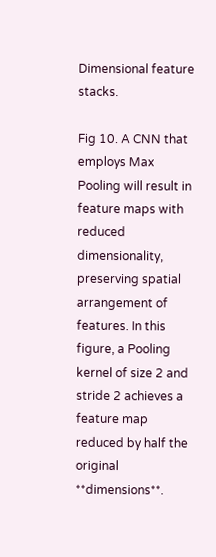Dimensional feature stacks.

Fig 10. A CNN that employs Max Pooling will result in feature maps with reduced dimensionality, preserving spatial arrangement of features. In this figure, a Pooling kernel of size 2 and stride 2 achieves a feature map reduced by half the original **dimensions**.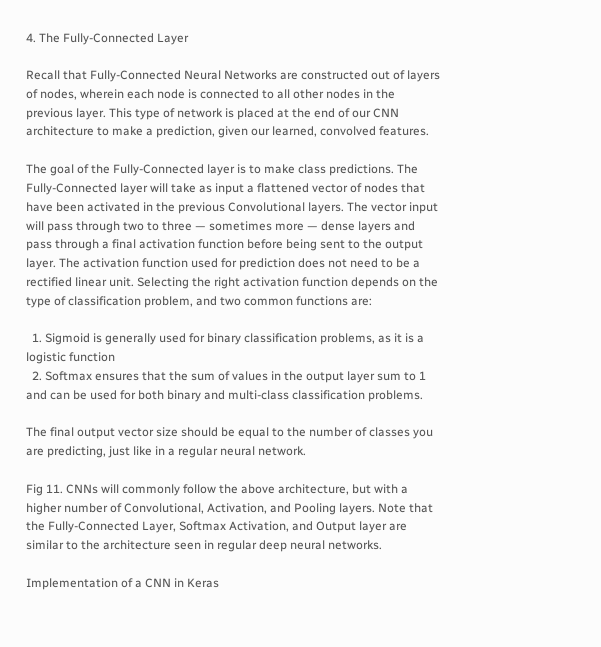4. The Fully-Connected Layer

Recall that Fully-Connected Neural Networks are constructed out of layers of nodes, wherein each node is connected to all other nodes in the previous layer. This type of network is placed at the end of our CNN architecture to make a prediction, given our learned, convolved features.

The goal of the Fully-Connected layer is to make class predictions. The Fully-Connected layer will take as input a flattened vector of nodes that have been activated in the previous Convolutional layers. The vector input will pass through two to three — sometimes more — dense layers and pass through a final activation function before being sent to the output layer. The activation function used for prediction does not need to be a rectified linear unit. Selecting the right activation function depends on the type of classification problem, and two common functions are:

  1. Sigmoid is generally used for binary classification problems, as it is a logistic function
  2. Softmax ensures that the sum of values in the output layer sum to 1 and can be used for both binary and multi-class classification problems.

The final output vector size should be equal to the number of classes you are predicting, just like in a regular neural network.

Fig 11. CNNs will commonly follow the above architecture, but with a higher number of Convolutional, Activation, and Pooling layers. Note that the Fully-Connected Layer, Softmax Activation, and Output layer are similar to the architecture seen in regular deep neural networks.

Implementation of a CNN in Keras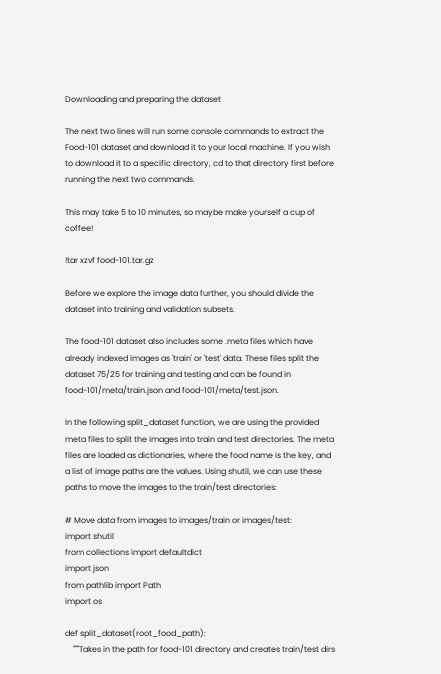Downloading and preparing the dataset

The next two lines will run some console commands to extract the Food-101 dataset and download it to your local machine. If you wish to download it to a specific directory, cd to that directory first before running the next two commands.

This may take 5 to 10 minutes, so maybe make yourself a cup of coffee!

!tar xzvf food-101.tar.gz

Before we explore the image data further, you should divide the dataset into training and validation subsets.

The food-101 dataset also includes some .meta files which have already indexed images as 'train' or 'test' data. These files split the dataset 75/25 for training and testing and can be found in food-101/meta/train.json and food-101/meta/test.json.

In the following split_dataset function, we are using the provided meta files to split the images into train and test directories. The meta files are loaded as dictionaries, where the food name is the key, and a list of image paths are the values. Using shutil, we can use these paths to move the images to the train/test directories:

# Move data from images to images/train or images/test:
import shutil
from collections import defaultdict
import json
from pathlib import Path
import os

def split_dataset(root_food_path):
    """Takes in the path for food-101 directory and creates train/test dirs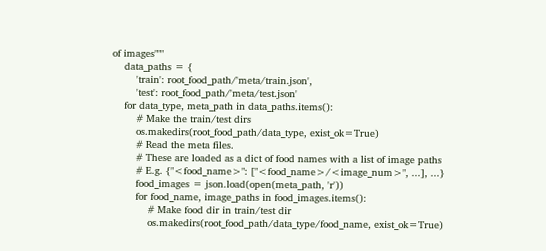of images"""
    data_paths = {
        'train': root_food_path/'meta/train.json',
        'test': root_food_path/'meta/test.json'
    for data_type, meta_path in data_paths.items():
        # Make the train/test dirs
        os.makedirs(root_food_path/data_type, exist_ok=True)
        # Read the meta files.
        # These are loaded as a dict of food names with a list of image paths
        # E.g. {"<food_name>": ["<food_name>/<image_num>", ...], ...}
        food_images = json.load(open(meta_path, 'r'))
        for food_name, image_paths in food_images.items():
            # Make food dir in train/test dir
            os.makedirs(root_food_path/data_type/food_name, exist_ok=True)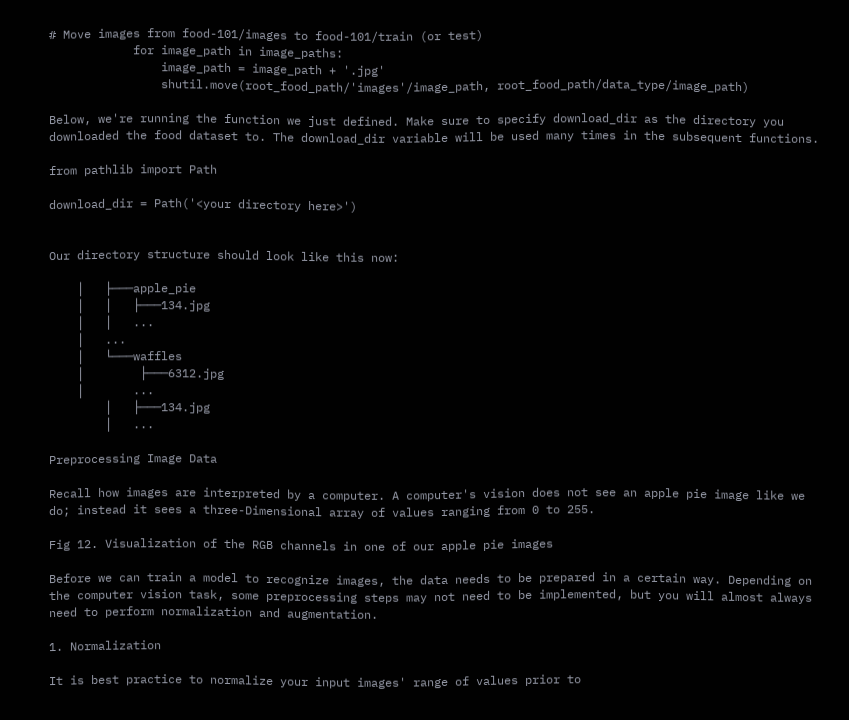# Move images from food-101/images to food-101/train (or test)
            for image_path in image_paths:
                image_path = image_path + '.jpg'
                shutil.move(root_food_path/'images'/image_path, root_food_path/data_type/image_path)

Below, we're running the function we just defined. Make sure to specify download_dir as the directory you downloaded the food dataset to. The download_dir variable will be used many times in the subsequent functions.

from pathlib import Path

download_dir = Path('<your directory here>')


Our directory structure should look like this now:

    │   ├───apple_pie
    │   │   ├───134.jpg
    │   │   ...
    │   ...
    │   └───waffles
    │        ├───6312.jpg
    │       ...
        │   ├───134.jpg
        │   ...

Preprocessing Image Data

Recall how images are interpreted by a computer. A computer's vision does not see an apple pie image like we do; instead it sees a three-Dimensional array of values ranging from 0 to 255.

Fig 12. Visualization of the RGB channels in one of our apple pie images

Before we can train a model to recognize images, the data needs to be prepared in a certain way. Depending on the computer vision task, some preprocessing steps may not need to be implemented, but you will almost always need to perform normalization and augmentation.

1. Normalization

It is best practice to normalize your input images' range of values prior to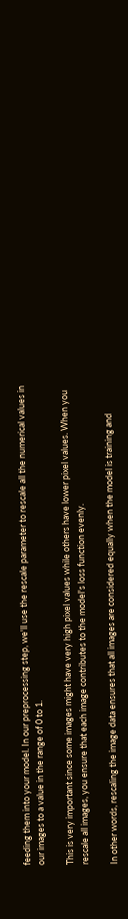feeding them into your model. In our preprocessing step, we'll use the rescale parameter to rescale all the numerical values in our images to a value in the range of 0 to 1.

This is very important since some images might have very high pixel values while others have lower pixel values. When you rescale all images, you ensure that each image contributes to the model's loss function evenly.

In other words, rescaling the image data ensures that all images are considered equally when the model is training and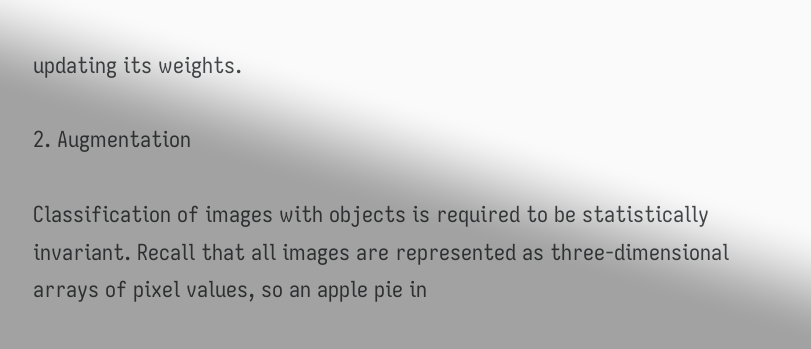updating its weights.

2. Augmentation

Classification of images with objects is required to be statistically invariant. Recall that all images are represented as three-dimensional arrays of pixel values, so an apple pie in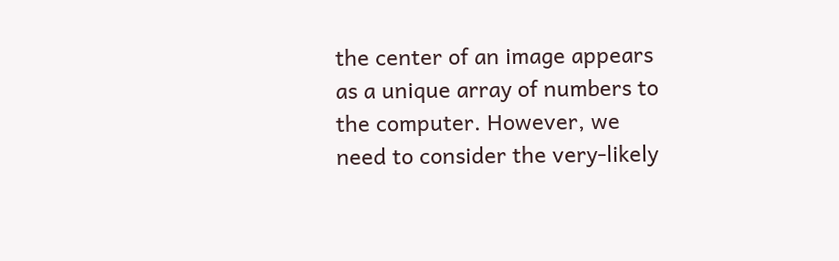the center of an image appears as a unique array of numbers to the computer. However, we need to consider the very-likely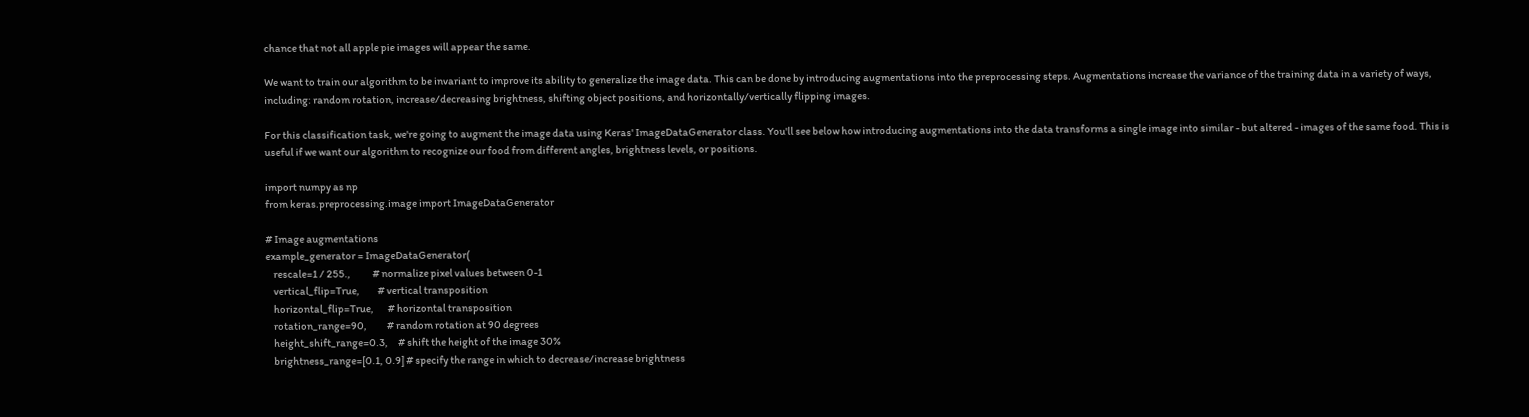chance that not all apple pie images will appear the same.

We want to train our algorithm to be invariant to improve its ability to generalize the image data. This can be done by introducing augmentations into the preprocessing steps. Augmentations increase the variance of the training data in a variety of ways, including: random rotation, increase/decreasing brightness, shifting object positions, and horizontally/vertically flipping images.

For this classification task, we're going to augment the image data using Keras' ImageDataGenerator class. You'll see below how introducing augmentations into the data transforms a single image into similar - but altered - images of the same food. This is useful if we want our algorithm to recognize our food from different angles, brightness levels, or positions.

import numpy as np
from keras.preprocessing.image import ImageDataGenerator

# Image augmentations
example_generator = ImageDataGenerator(
    rescale=1 / 255.,           # normalize pixel values between 0-1
    vertical_flip=True,         # vertical transposition
    horizontal_flip=True,       # horizontal transposition
    rotation_range=90,          # random rotation at 90 degrees
    height_shift_range=0.3,     # shift the height of the image 30%
    brightness_range=[0.1, 0.9] # specify the range in which to decrease/increase brightness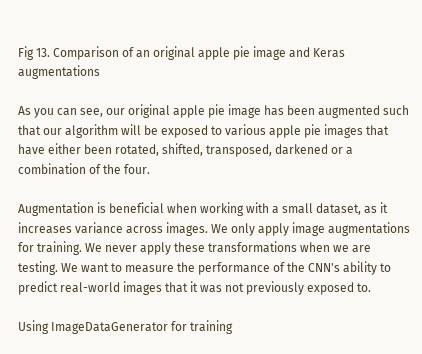Fig 13. Comparison of an original apple pie image and Keras augmentations

As you can see, our original apple pie image has been augmented such that our algorithm will be exposed to various apple pie images that have either been rotated, shifted, transposed, darkened or a combination of the four.

Augmentation is beneficial when working with a small dataset, as it increases variance across images. We only apply image augmentations for training. We never apply these transformations when we are testing. We want to measure the performance of the CNN's ability to predict real-world images that it was not previously exposed to.

Using ImageDataGenerator for training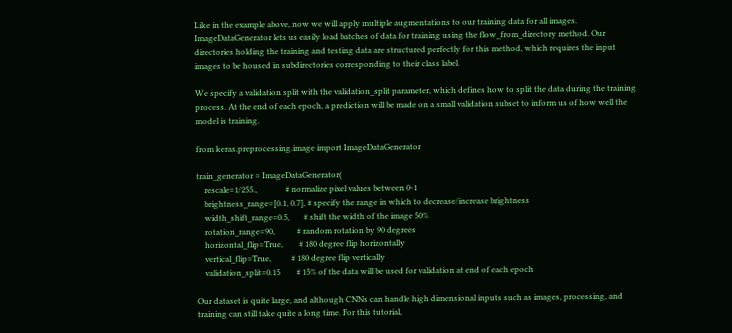Like in the example above, now we will apply multiple augmentations to our training data for all images. ImageDataGenerator lets us easily load batches of data for training using the flow_from_directory method. Our directories holding the training and testing data are structured perfectly for this method, which requires the input images to be housed in subdirectories corresponding to their class label.

We specify a validation split with the validation_split parameter, which defines how to split the data during the training process. At the end of each epoch, a prediction will be made on a small validation subset to inform us of how well the model is training.

from keras.preprocessing.image import ImageDataGenerator

train_generator = ImageDataGenerator(
    rescale=1/255.,              # normalize pixel values between 0-1
    brightness_range=[0.1, 0.7], # specify the range in which to decrease/increase brightness
    width_shift_range=0.5,       # shift the width of the image 50%
    rotation_range=90,           # random rotation by 90 degrees
    horizontal_flip=True,        # 180 degree flip horizontally
    vertical_flip=True,          # 180 degree flip vertically
    validation_split=0.15        # 15% of the data will be used for validation at end of each epoch

Our dataset is quite large, and although CNNs can handle high dimensional inputs such as images, processing, and training can still take quite a long time. For this tutorial,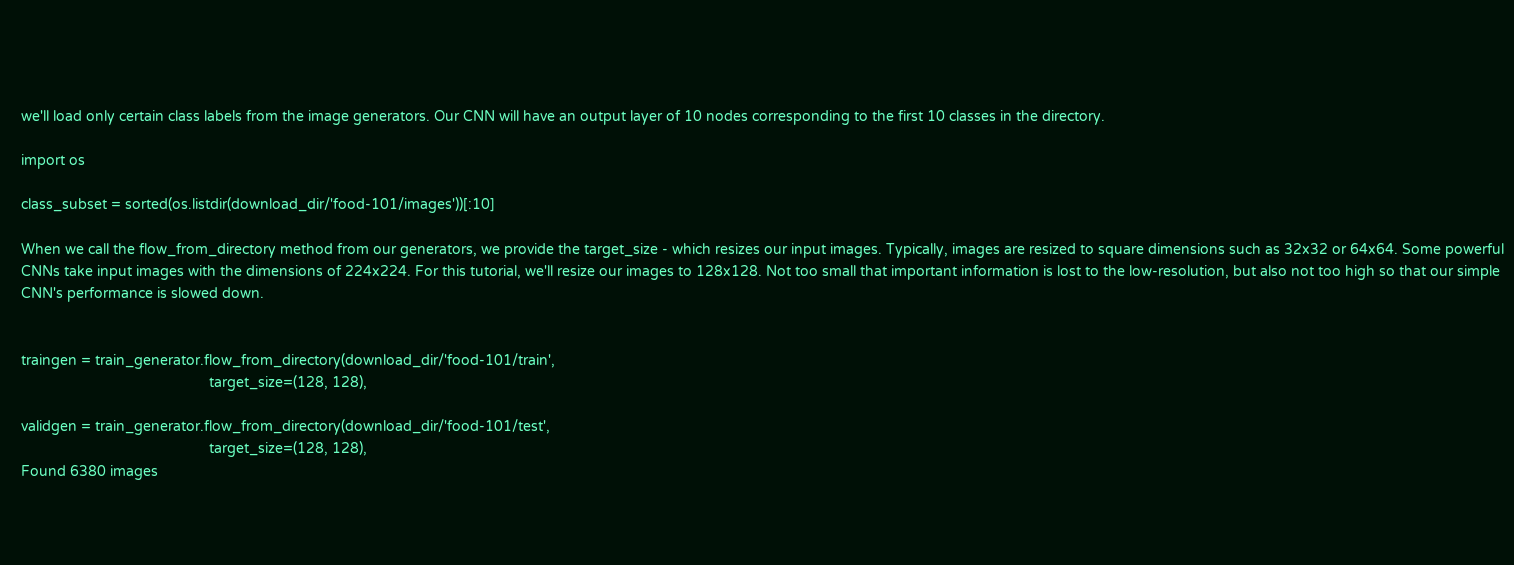we'll load only certain class labels from the image generators. Our CNN will have an output layer of 10 nodes corresponding to the first 10 classes in the directory.

import os

class_subset = sorted(os.listdir(download_dir/'food-101/images'))[:10]

When we call the flow_from_directory method from our generators, we provide the target_size - which resizes our input images. Typically, images are resized to square dimensions such as 32x32 or 64x64. Some powerful CNNs take input images with the dimensions of 224x224. For this tutorial, we'll resize our images to 128x128. Not too small that important information is lost to the low-resolution, but also not too high so that our simple CNN's performance is slowed down.


traingen = train_generator.flow_from_directory(download_dir/'food-101/train',
                                               target_size=(128, 128),

validgen = train_generator.flow_from_directory(download_dir/'food-101/test',
                                               target_size=(128, 128),
Found 6380 images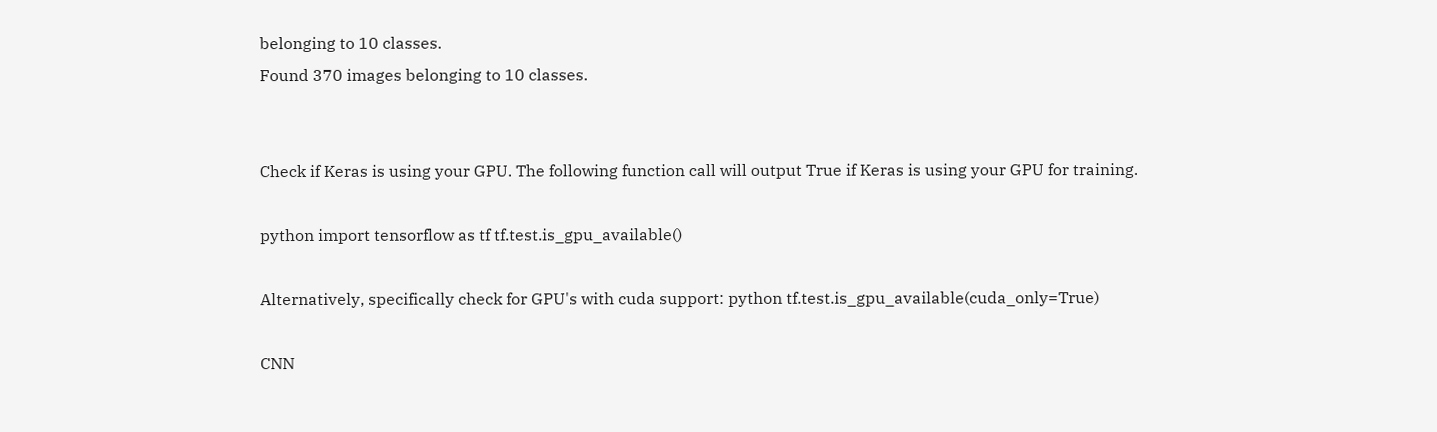belonging to 10 classes.
Found 370 images belonging to 10 classes.


Check if Keras is using your GPU. The following function call will output True if Keras is using your GPU for training.

python import tensorflow as tf tf.test.is_gpu_available()

Alternatively, specifically check for GPU's with cuda support: python tf.test.is_gpu_available(cuda_only=True)

CNN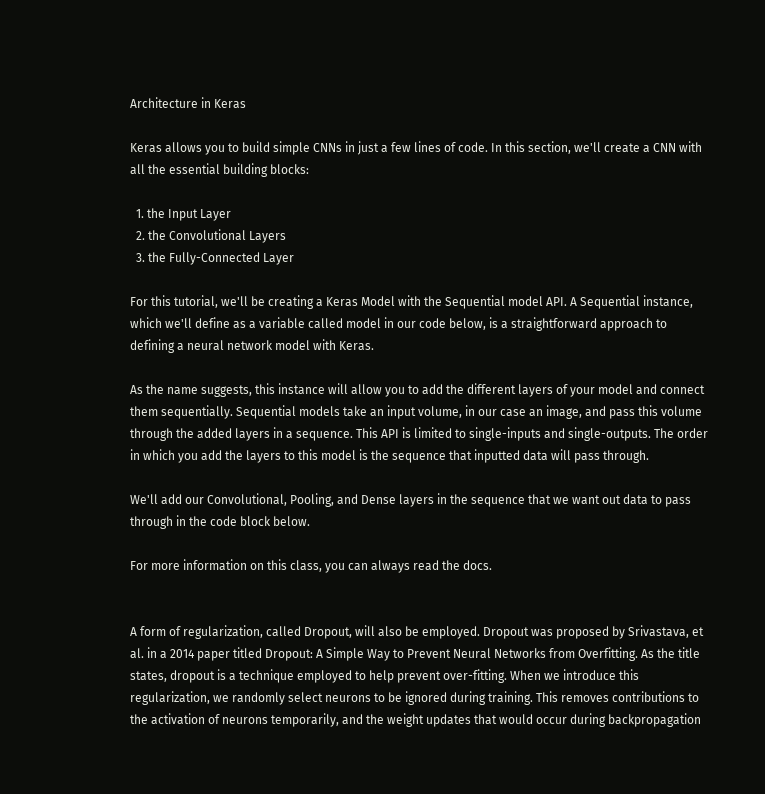Architecture in Keras

Keras allows you to build simple CNNs in just a few lines of code. In this section, we'll create a CNN with all the essential building blocks:

  1. the Input Layer
  2. the Convolutional Layers
  3. the Fully-Connected Layer

For this tutorial, we'll be creating a Keras Model with the Sequential model API. A Sequential instance, which we'll define as a variable called model in our code below, is a straightforward approach to defining a neural network model with Keras.

As the name suggests, this instance will allow you to add the different layers of your model and connect them sequentially. Sequential models take an input volume, in our case an image, and pass this volume through the added layers in a sequence. This API is limited to single-inputs and single-outputs. The order in which you add the layers to this model is the sequence that inputted data will pass through.

We'll add our Convolutional, Pooling, and Dense layers in the sequence that we want out data to pass through in the code block below.

For more information on this class, you can always read the docs.


A form of regularization, called Dropout, will also be employed. Dropout was proposed by Srivastava, et al. in a 2014 paper titled Dropout: A Simple Way to Prevent Neural Networks from Overfitting. As the title states, dropout is a technique employed to help prevent over-fitting. When we introduce this regularization, we randomly select neurons to be ignored during training. This removes contributions to the activation of neurons temporarily, and the weight updates that would occur during backpropagation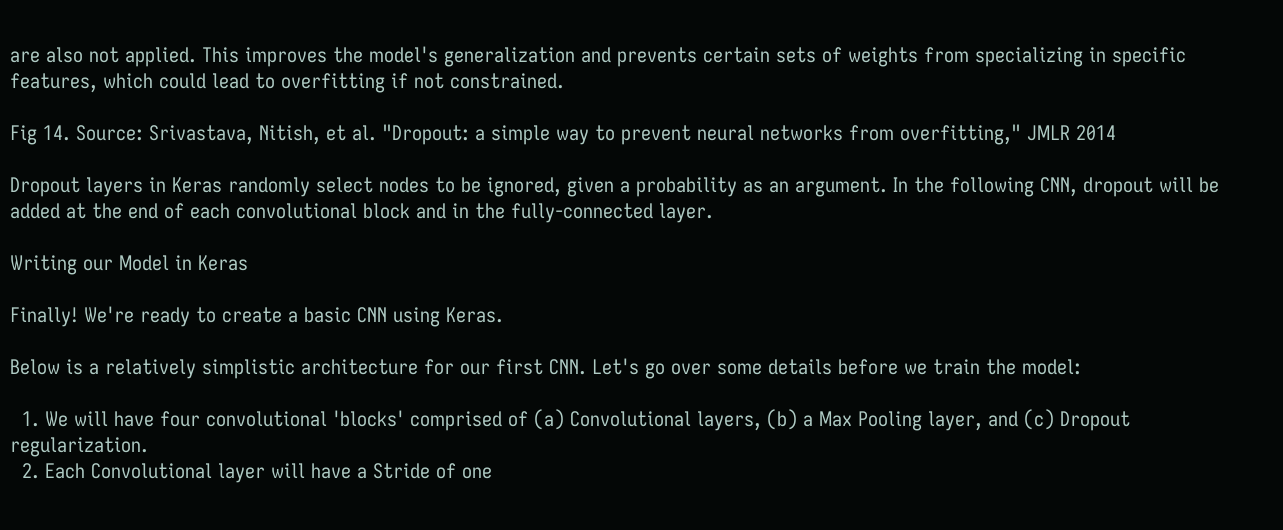are also not applied. This improves the model's generalization and prevents certain sets of weights from specializing in specific features, which could lead to overfitting if not constrained.

Fig 14. Source: Srivastava, Nitish, et al. "Dropout: a simple way to prevent neural networks from overfitting," JMLR 2014

Dropout layers in Keras randomly select nodes to be ignored, given a probability as an argument. In the following CNN, dropout will be added at the end of each convolutional block and in the fully-connected layer.

Writing our Model in Keras

Finally! We're ready to create a basic CNN using Keras.

Below is a relatively simplistic architecture for our first CNN. Let's go over some details before we train the model:

  1. We will have four convolutional 'blocks' comprised of (a) Convolutional layers, (b) a Max Pooling layer, and (c) Dropout regularization.
  2. Each Convolutional layer will have a Stride of one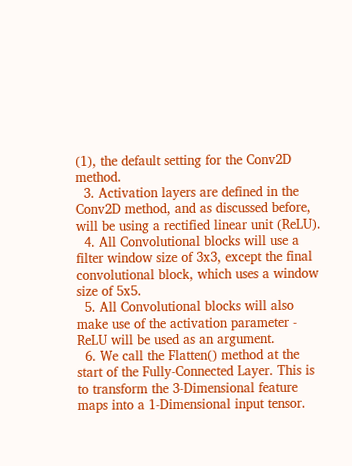(1), the default setting for the Conv2D method.
  3. Activation layers are defined in the Conv2D method, and as discussed before, will be using a rectified linear unit (ReLU).
  4. All Convolutional blocks will use a filter window size of 3x3, except the final convolutional block, which uses a window size of 5x5.
  5. All Convolutional blocks will also make use of the activation parameter - ReLU will be used as an argument.
  6. We call the Flatten() method at the start of the Fully-Connected Layer. This is to transform the 3-Dimensional feature maps into a 1-Dimensional input tensor.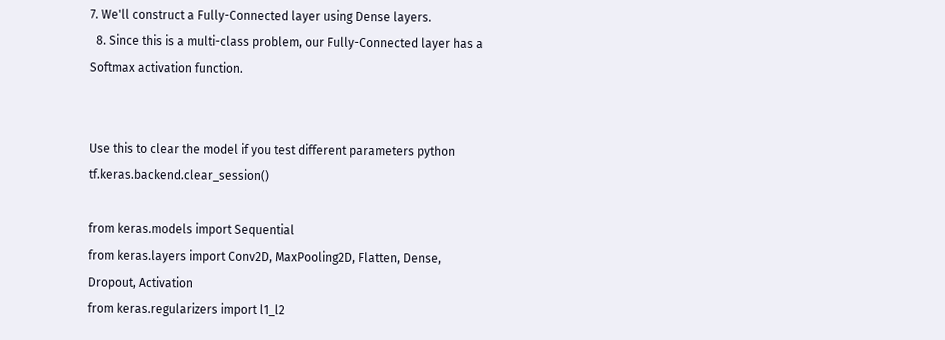7. We'll construct a Fully-Connected layer using Dense layers.
  8. Since this is a multi-class problem, our Fully-Connected layer has a Softmax activation function.


Use this to clear the model if you test different parameters python tf.keras.backend.clear_session()

from keras.models import Sequential
from keras.layers import Conv2D, MaxPooling2D, Flatten, Dense, Dropout, Activation
from keras.regularizers import l1_l2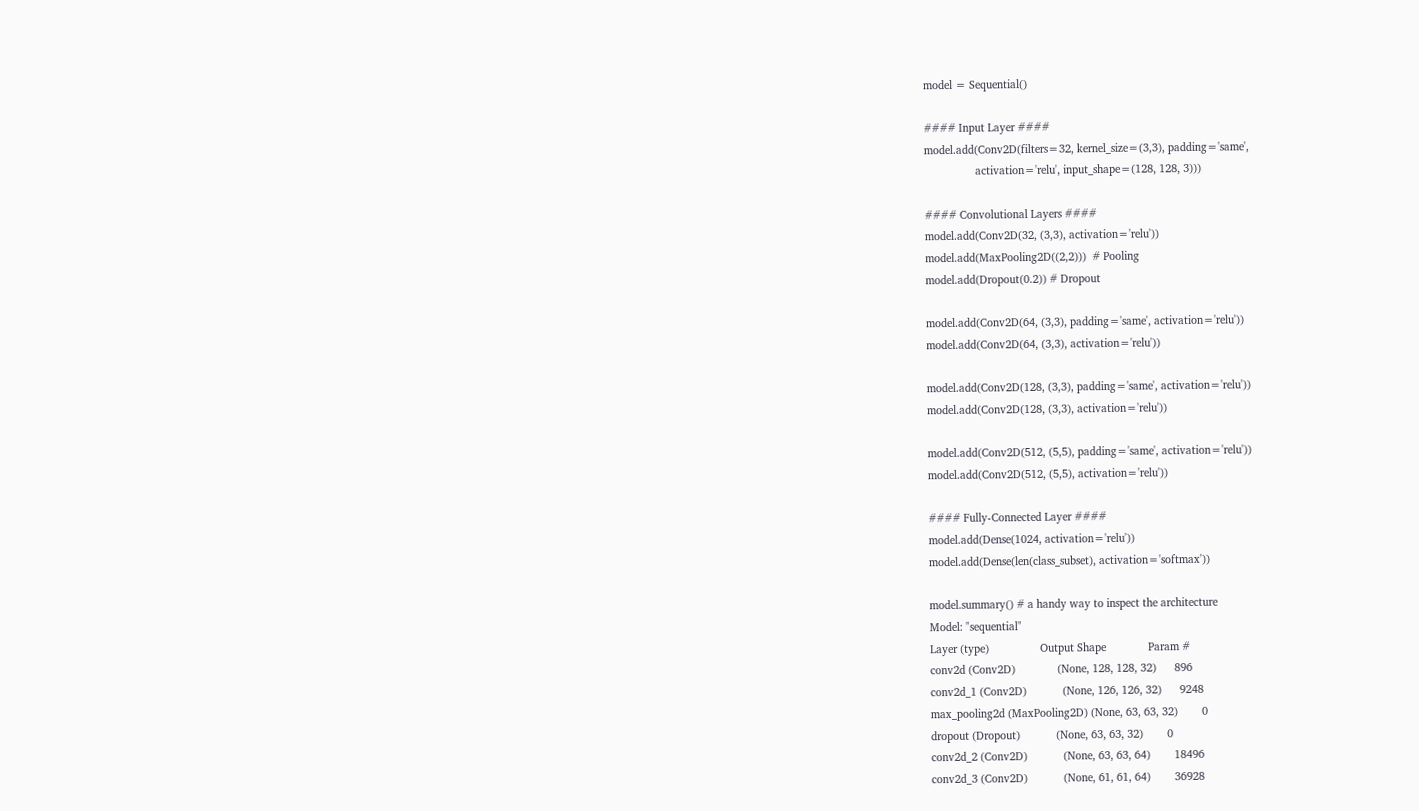model = Sequential()

#### Input Layer ####
model.add(Conv2D(filters=32, kernel_size=(3,3), padding='same',
                 activation='relu', input_shape=(128, 128, 3)))

#### Convolutional Layers ####
model.add(Conv2D(32, (3,3), activation='relu'))
model.add(MaxPooling2D((2,2)))  # Pooling
model.add(Dropout(0.2)) # Dropout

model.add(Conv2D(64, (3,3), padding='same', activation='relu'))
model.add(Conv2D(64, (3,3), activation='relu'))

model.add(Conv2D(128, (3,3), padding='same', activation='relu'))
model.add(Conv2D(128, (3,3), activation='relu'))

model.add(Conv2D(512, (5,5), padding='same', activation='relu'))
model.add(Conv2D(512, (5,5), activation='relu'))

#### Fully-Connected Layer ####
model.add(Dense(1024, activation='relu'))
model.add(Dense(len(class_subset), activation='softmax'))

model.summary() # a handy way to inspect the architecture
Model: "sequential"
Layer (type)                 Output Shape              Param #
conv2d (Conv2D)              (None, 128, 128, 32)      896
conv2d_1 (Conv2D)            (None, 126, 126, 32)      9248
max_pooling2d (MaxPooling2D) (None, 63, 63, 32)        0
dropout (Dropout)            (None, 63, 63, 32)        0
conv2d_2 (Conv2D)            (None, 63, 63, 64)        18496
conv2d_3 (Conv2D)            (None, 61, 61, 64)        36928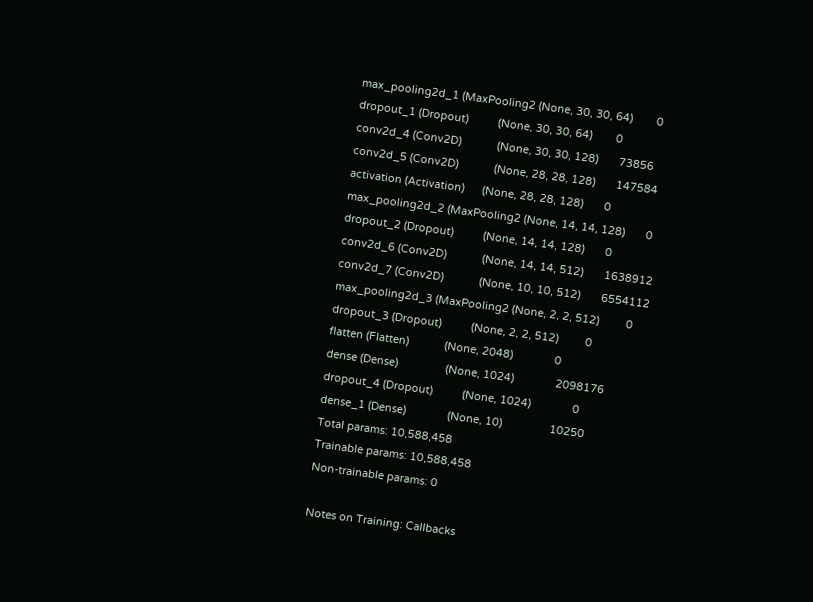max_pooling2d_1 (MaxPooling2 (None, 30, 30, 64)        0
dropout_1 (Dropout)          (None, 30, 30, 64)        0
conv2d_4 (Conv2D)            (None, 30, 30, 128)       73856
conv2d_5 (Conv2D)            (None, 28, 28, 128)       147584
activation (Activation)      (None, 28, 28, 128)       0
max_pooling2d_2 (MaxPooling2 (None, 14, 14, 128)       0
dropout_2 (Dropout)          (None, 14, 14, 128)       0
conv2d_6 (Conv2D)            (None, 14, 14, 512)       1638912
conv2d_7 (Conv2D)            (None, 10, 10, 512)       6554112
max_pooling2d_3 (MaxPooling2 (None, 2, 2, 512)         0
dropout_3 (Dropout)          (None, 2, 2, 512)         0
flatten (Flatten)            (None, 2048)              0
dense (Dense)                (None, 1024)              2098176
dropout_4 (Dropout)          (None, 1024)              0
dense_1 (Dense)              (None, 10)                10250
Total params: 10,588,458
Trainable params: 10,588,458
Non-trainable params: 0

Notes on Training: Callbacks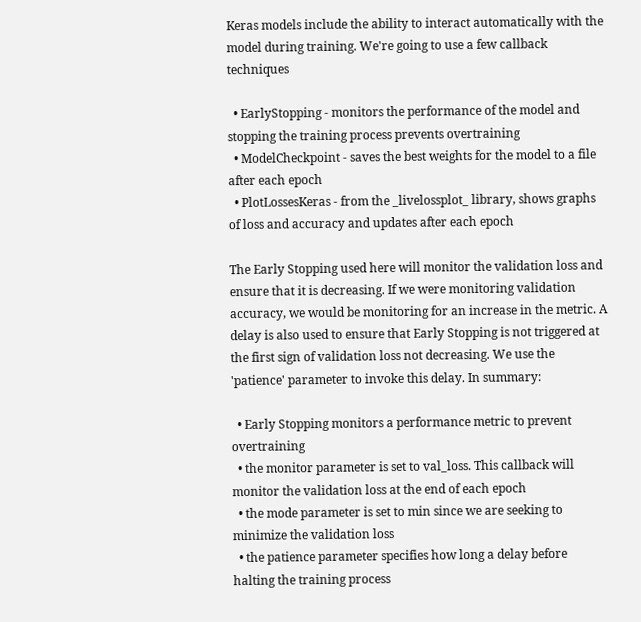Keras models include the ability to interact automatically with the model during training. We're going to use a few callback techniques

  • EarlyStopping - monitors the performance of the model and stopping the training process prevents overtraining
  • ModelCheckpoint - saves the best weights for the model to a file after each epoch
  • PlotLossesKeras - from the _livelossplot_ library, shows graphs of loss and accuracy and updates after each epoch

The Early Stopping used here will monitor the validation loss and ensure that it is decreasing. If we were monitoring validation accuracy, we would be monitoring for an increase in the metric. A delay is also used to ensure that Early Stopping is not triggered at the first sign of validation loss not decreasing. We use the 'patience' parameter to invoke this delay. In summary:

  • Early Stopping monitors a performance metric to prevent overtraining
  • the monitor parameter is set to val_loss. This callback will monitor the validation loss at the end of each epoch
  • the mode parameter is set to min since we are seeking to minimize the validation loss
  • the patience parameter specifies how long a delay before halting the training process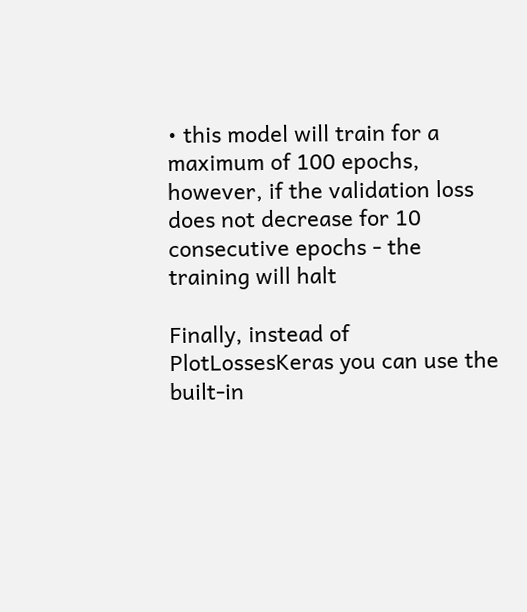• this model will train for a maximum of 100 epochs, however, if the validation loss does not decrease for 10 consecutive epochs - the training will halt

Finally, instead of PlotLossesKeras you can use the built-in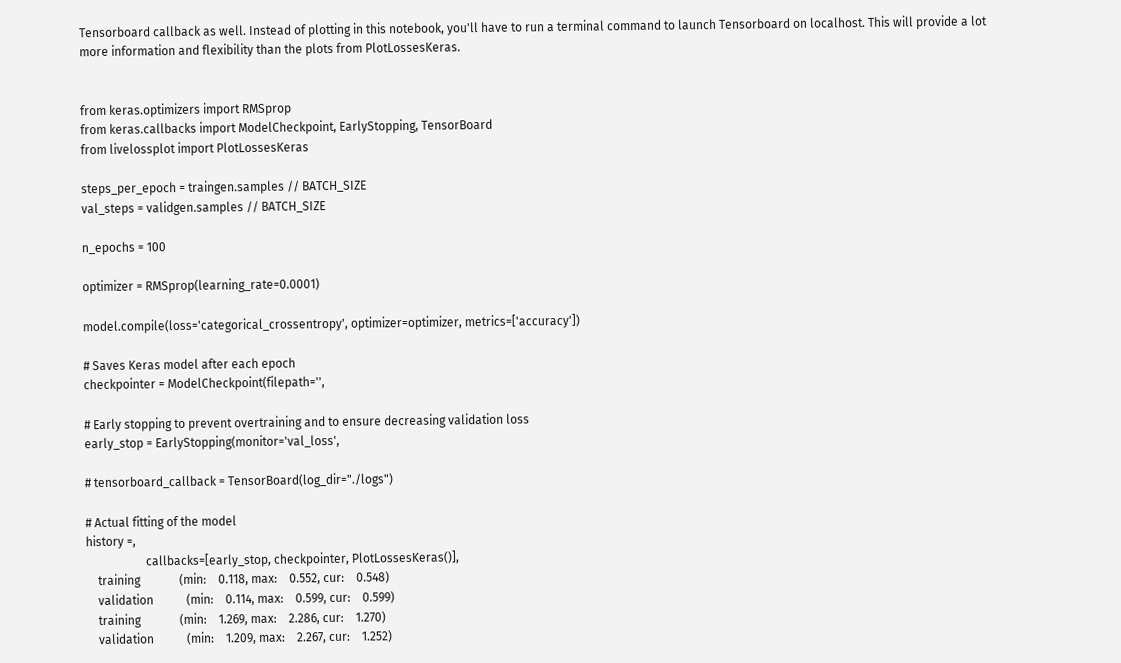Tensorboard callback as well. Instead of plotting in this notebook, you'll have to run a terminal command to launch Tensorboard on localhost. This will provide a lot more information and flexibility than the plots from PlotLossesKeras.


from keras.optimizers import RMSprop
from keras.callbacks import ModelCheckpoint, EarlyStopping, TensorBoard
from livelossplot import PlotLossesKeras

steps_per_epoch = traingen.samples // BATCH_SIZE
val_steps = validgen.samples // BATCH_SIZE

n_epochs = 100

optimizer = RMSprop(learning_rate=0.0001)

model.compile(loss='categorical_crossentropy', optimizer=optimizer, metrics=['accuracy'])

# Saves Keras model after each epoch
checkpointer = ModelCheckpoint(filepath='',

# Early stopping to prevent overtraining and to ensure decreasing validation loss
early_stop = EarlyStopping(monitor='val_loss',

# tensorboard_callback = TensorBoard(log_dir="./logs")

# Actual fitting of the model
history =,
                    callbacks=[early_stop, checkpointer, PlotLossesKeras()],
    training             (min:    0.118, max:    0.552, cur:    0.548)
    validation           (min:    0.114, max:    0.599, cur:    0.599)
    training             (min:    1.269, max:    2.286, cur:    1.270)
    validation           (min:    1.209, max:    2.267, cur:    1.252)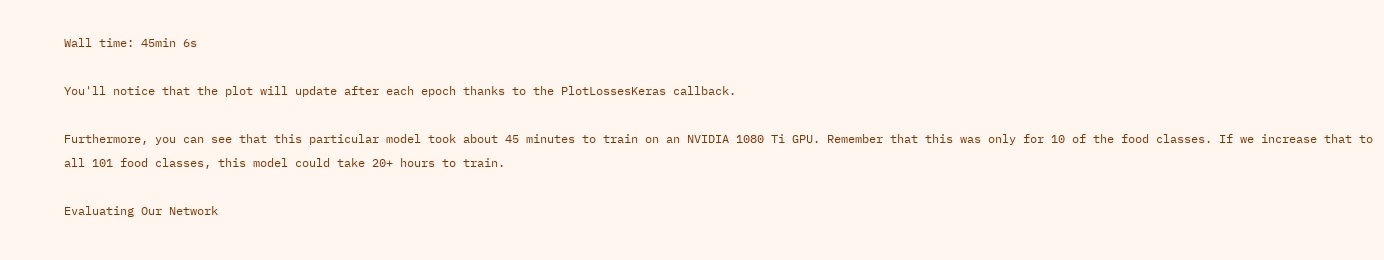Wall time: 45min 6s

You'll notice that the plot will update after each epoch thanks to the PlotLossesKeras callback.

Furthermore, you can see that this particular model took about 45 minutes to train on an NVIDIA 1080 Ti GPU. Remember that this was only for 10 of the food classes. If we increase that to all 101 food classes, this model could take 20+ hours to train.

Evaluating Our Network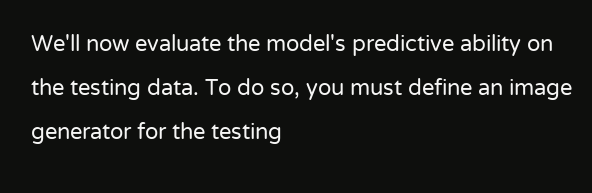We'll now evaluate the model's predictive ability on the testing data. To do so, you must define an image generator for the testing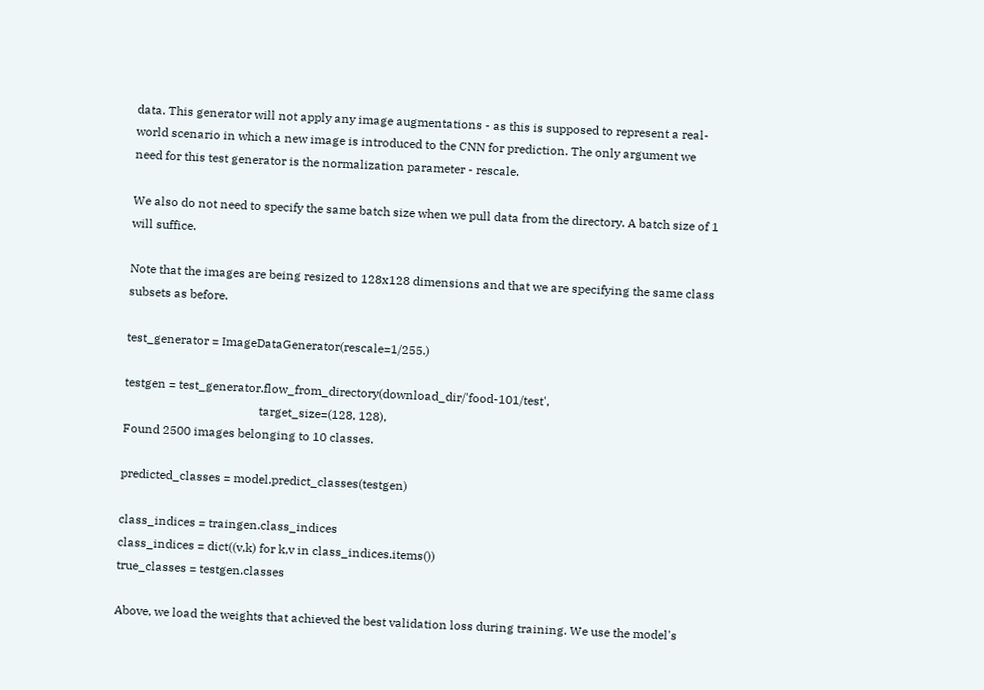data. This generator will not apply any image augmentations - as this is supposed to represent a real-world scenario in which a new image is introduced to the CNN for prediction. The only argument we need for this test generator is the normalization parameter - rescale.

We also do not need to specify the same batch size when we pull data from the directory. A batch size of 1 will suffice.

Note that the images are being resized to 128x128 dimensions and that we are specifying the same class subsets as before.

test_generator = ImageDataGenerator(rescale=1/255.)

testgen = test_generator.flow_from_directory(download_dir/'food-101/test',
                                             target_size=(128, 128),
Found 2500 images belonging to 10 classes.

predicted_classes = model.predict_classes(testgen)

class_indices = traingen.class_indices
class_indices = dict((v,k) for k,v in class_indices.items())
true_classes = testgen.classes

Above, we load the weights that achieved the best validation loss during training. We use the model's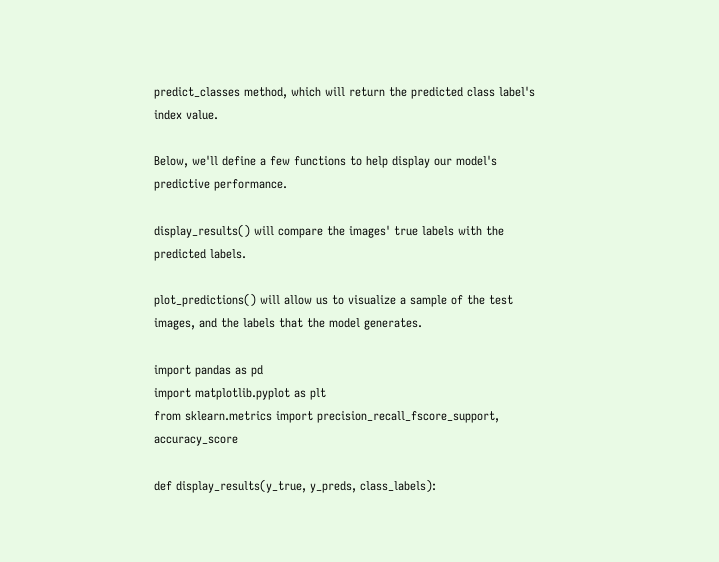predict_classes method, which will return the predicted class label's index value.

Below, we'll define a few functions to help display our model's predictive performance.

display_results() will compare the images' true labels with the predicted labels.

plot_predictions() will allow us to visualize a sample of the test images, and the labels that the model generates.

import pandas as pd
import matplotlib.pyplot as plt
from sklearn.metrics import precision_recall_fscore_support, accuracy_score

def display_results(y_true, y_preds, class_labels):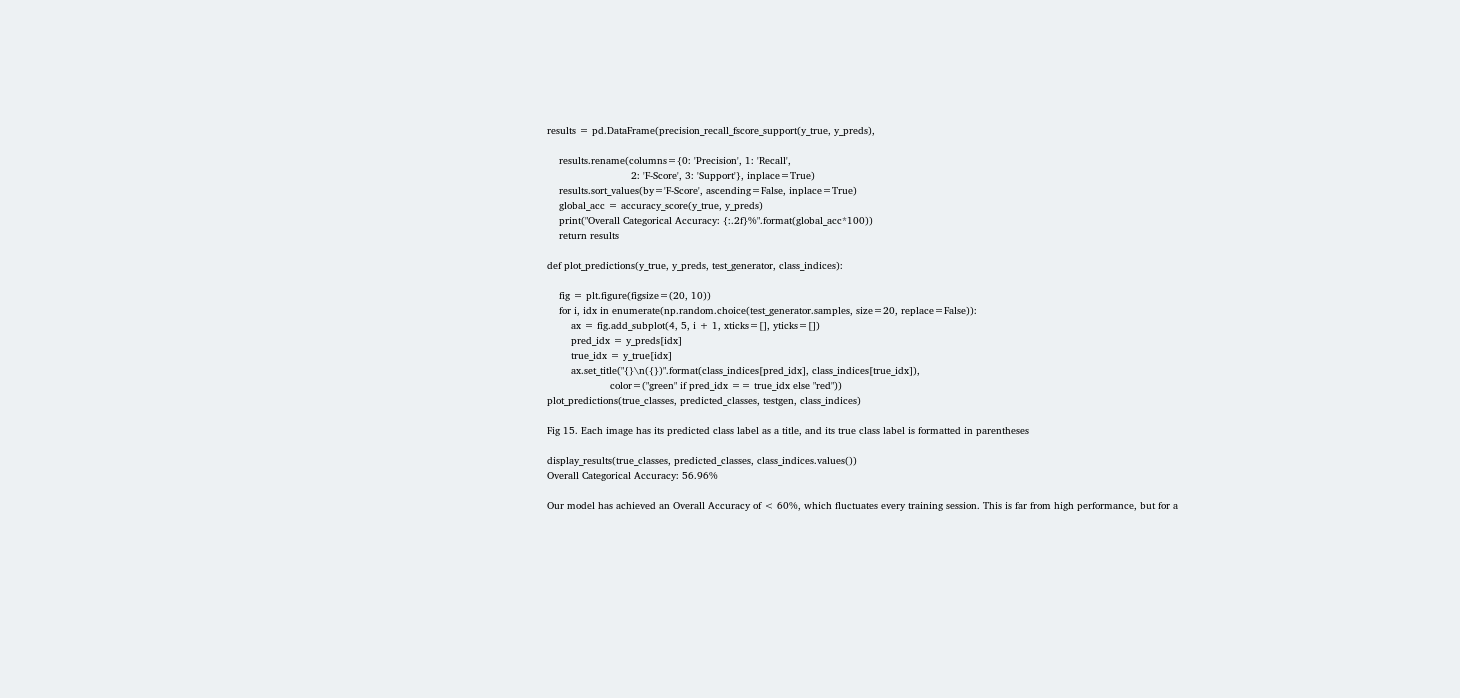results = pd.DataFrame(precision_recall_fscore_support(y_true, y_preds),

    results.rename(columns={0: 'Precision', 1: 'Recall',
                            2: 'F-Score', 3: 'Support'}, inplace=True)
    results.sort_values(by='F-Score', ascending=False, inplace=True)
    global_acc = accuracy_score(y_true, y_preds)
    print("Overall Categorical Accuracy: {:.2f}%".format(global_acc*100))
    return results

def plot_predictions(y_true, y_preds, test_generator, class_indices):

    fig = plt.figure(figsize=(20, 10))
    for i, idx in enumerate(np.random.choice(test_generator.samples, size=20, replace=False)):
        ax = fig.add_subplot(4, 5, i + 1, xticks=[], yticks=[])
        pred_idx = y_preds[idx]
        true_idx = y_true[idx]
        ax.set_title("{}\n({})".format(class_indices[pred_idx], class_indices[true_idx]),
                     color=("green" if pred_idx == true_idx else "red"))
plot_predictions(true_classes, predicted_classes, testgen, class_indices)

Fig 15. Each image has its predicted class label as a title, and its true class label is formatted in parentheses

display_results(true_classes, predicted_classes, class_indices.values())
Overall Categorical Accuracy: 56.96%

Our model has achieved an Overall Accuracy of < 60%, which fluctuates every training session. This is far from high performance, but for a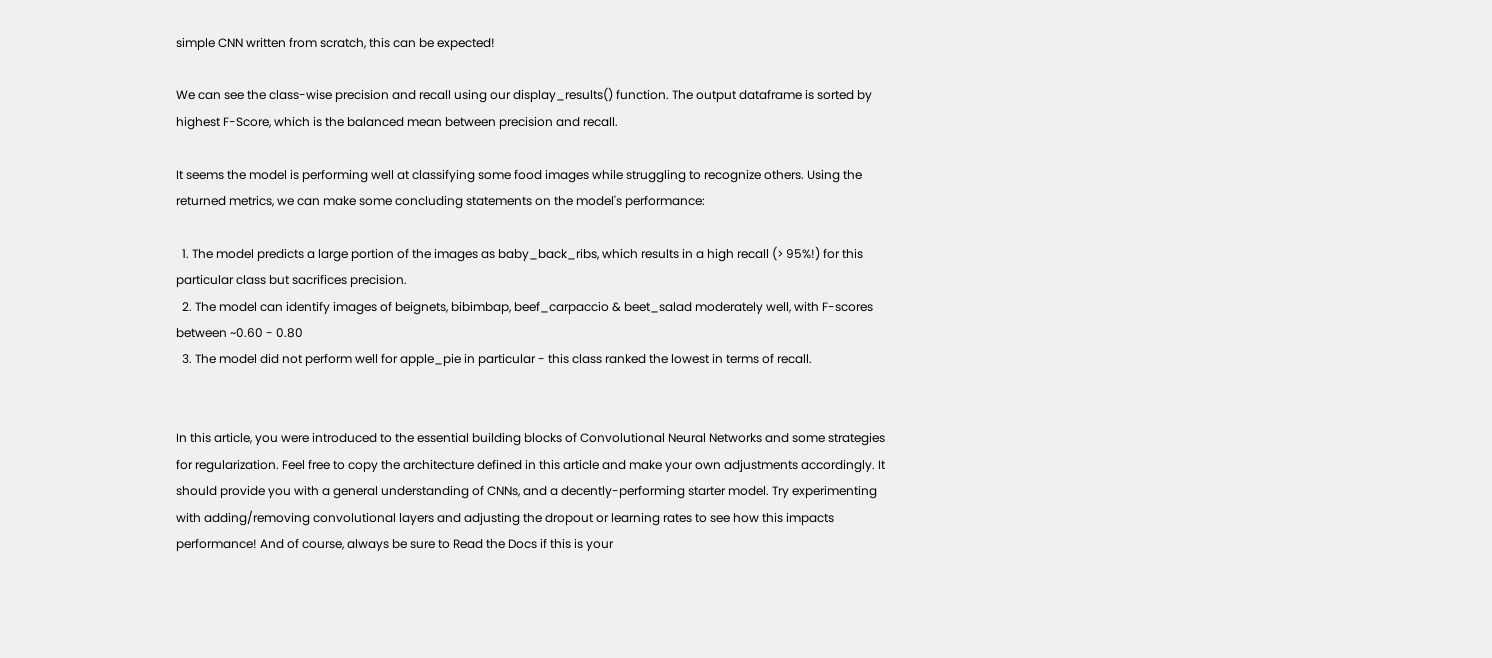simple CNN written from scratch, this can be expected!

We can see the class-wise precision and recall using our display_results() function. The output dataframe is sorted by highest F-Score, which is the balanced mean between precision and recall.

It seems the model is performing well at classifying some food images while struggling to recognize others. Using the returned metrics, we can make some concluding statements on the model's performance:

  1. The model predicts a large portion of the images as baby_back_ribs, which results in a high recall (> 95%!) for this particular class but sacrifices precision.
  2. The model can identify images of beignets, bibimbap, beef_carpaccio & beet_salad moderately well, with F-scores between ~0.60 - 0.80
  3. The model did not perform well for apple_pie in particular - this class ranked the lowest in terms of recall.


In this article, you were introduced to the essential building blocks of Convolutional Neural Networks and some strategies for regularization. Feel free to copy the architecture defined in this article and make your own adjustments accordingly. It should provide you with a general understanding of CNNs, and a decently-performing starter model. Try experimenting with adding/removing convolutional layers and adjusting the dropout or learning rates to see how this impacts performance! And of course, always be sure to Read the Docs if this is your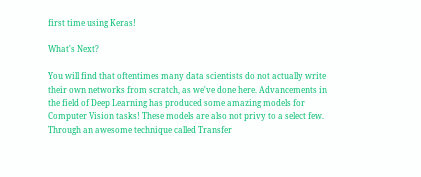first time using Keras!

What's Next?

You will find that oftentimes many data scientists do not actually write their own networks from scratch, as we've done here. Advancements in the field of Deep Learning has produced some amazing models for Computer Vision tasks! These models are also not privy to a select few. Through an awesome technique called Transfer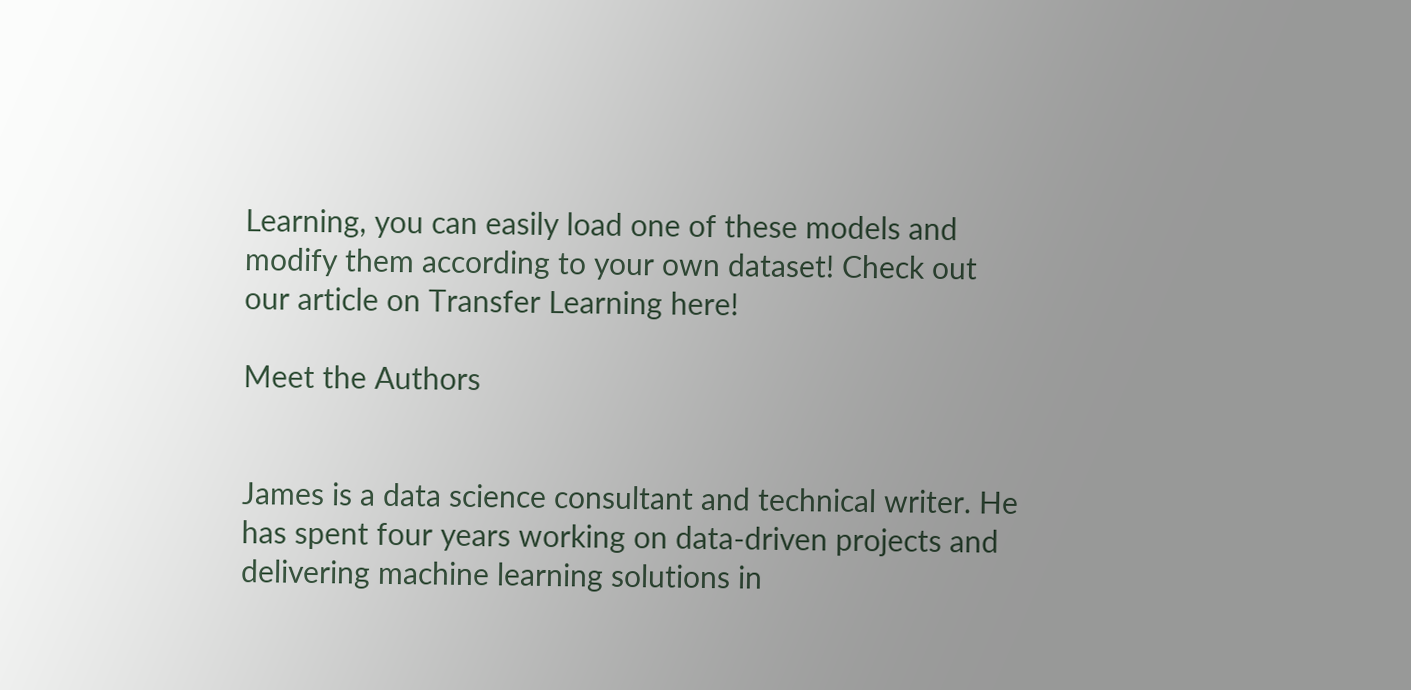Learning, you can easily load one of these models and modify them according to your own dataset! Check out our article on Transfer Learning here!

Meet the Authors


James is a data science consultant and technical writer. He has spent four years working on data-driven projects and delivering machine learning solutions in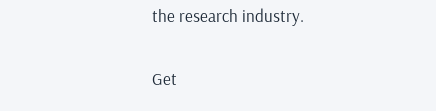the research industry.

Get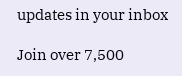updates in your inbox

Join over 7,500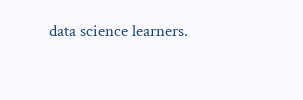data science learners.